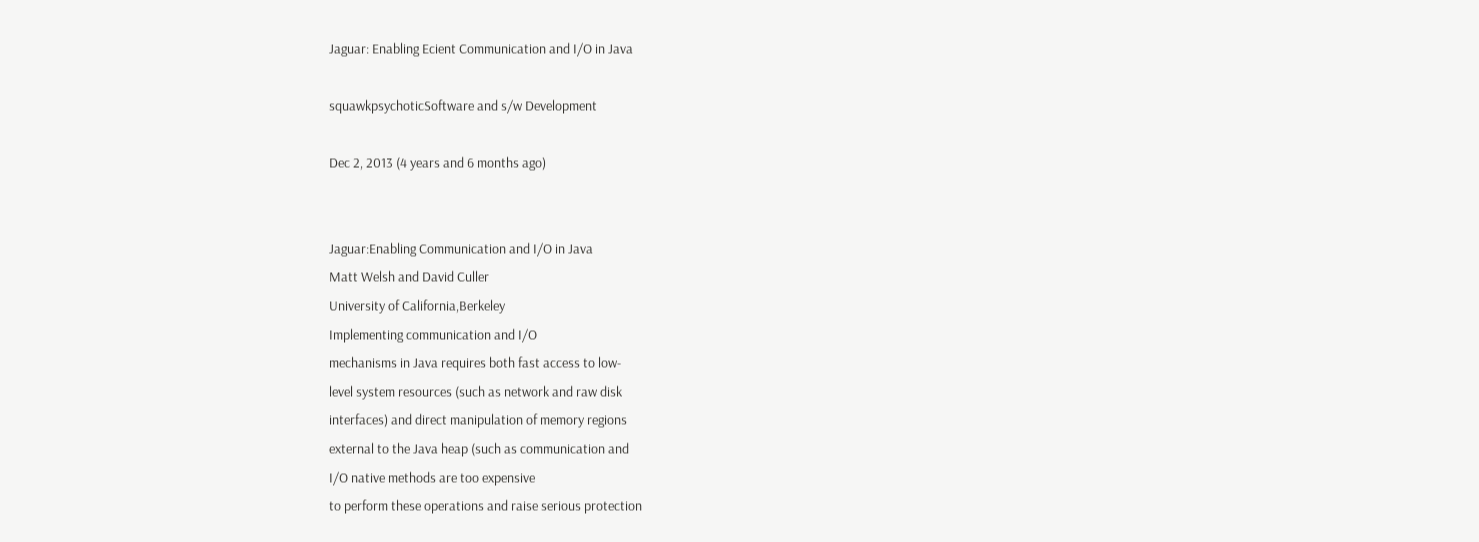Jaguar: Enabling Ecient Communication and I/O in Java

squawkpsychoticSoftware and s/w Development

Dec 2, 2013 (4 years and 6 months ago)


Jaguar:Enabling Communication and I/O in Java
Matt Welsh and David Culler
University of California,Berkeley
Implementing communication and I/O
mechanisms in Java requires both fast access to low-
level system resources (such as network and raw disk
interfaces) and direct manipulation of memory regions
external to the Java heap (such as communication and
I/O native methods are too expensive
to perform these operations and raise serious protection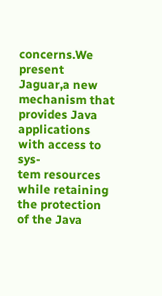concerns.We present Jaguar,a new mechanism that
provides Java applications with access to sys-
tem resources while retaining the protection of the Java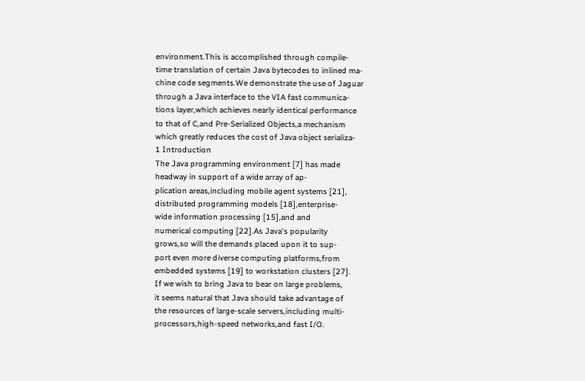environment.This is accomplished through compile-
time translation of certain Java bytecodes to inlined ma-
chine code segments.We demonstrate the use of Jaguar
through a Java interface to the VIA fast communica-
tions layer,which achieves nearly identical performance
to that of C,and Pre-Serialized Objects,a mechanism
which greatly reduces the cost of Java object serializa-
1 Introduction
The Java programming environment [7] has made
headway in support of a wide array of ap-
plication areas,including mobile agent systems [21],
distributed programming models [18],enterprise-
wide information processing [15],and and
numerical computing [22].As Java's popularity
grows,so will the demands placed upon it to sup-
port even more diverse computing platforms,from
embedded systems [19] to workstation clusters [27].
If we wish to bring Java to bear on large problems,
it seems natural that Java should take advantage of
the resources of large-scale servers,including multi-
processors,high-speed networks,and fast I/O.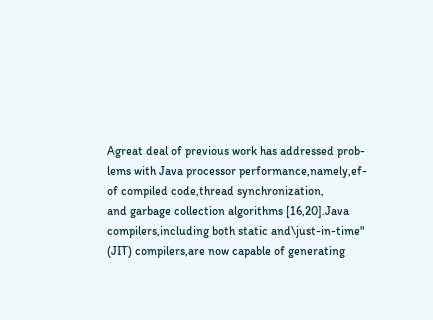Agreat deal of previous work has addressed prob-
lems with Java processor performance,namely,ef-
of compiled code,thread synchronization,
and garbage collection algorithms [16,20].Java
compilers,including both static and\just-in-time"
(JIT) compilers,are now capable of generating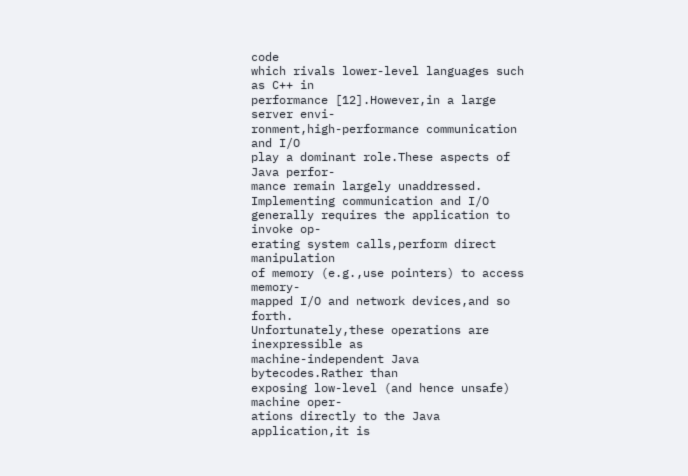code
which rivals lower-level languages such as C++ in
performance [12].However,in a large server envi-
ronment,high-performance communication and I/O
play a dominant role.These aspects of Java perfor-
mance remain largely unaddressed.
Implementing communication and I/O
generally requires the application to invoke op-
erating system calls,perform direct manipulation
of memory (e.g.,use pointers) to access memory-
mapped I/O and network devices,and so forth.
Unfortunately,these operations are inexpressible as
machine-independent Java bytecodes.Rather than
exposing low-level (and hence unsafe) machine oper-
ations directly to the Java application,it is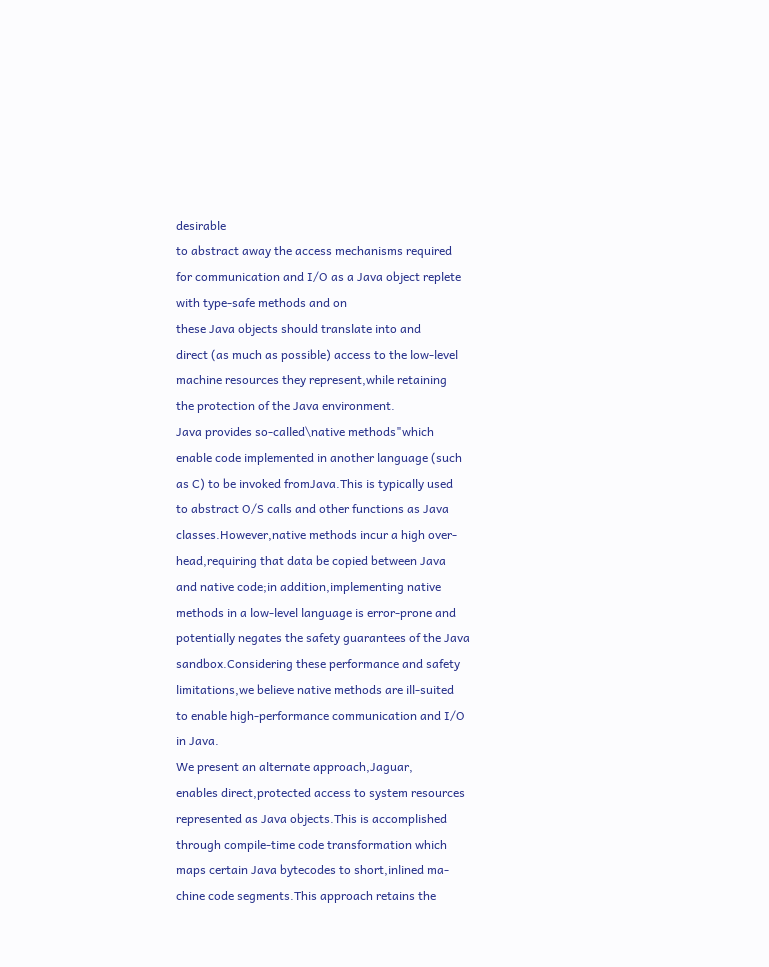desirable
to abstract away the access mechanisms required
for communication and I/O as a Java object replete
with type-safe methods and on
these Java objects should translate into and
direct (as much as possible) access to the low-level
machine resources they represent,while retaining
the protection of the Java environment.
Java provides so-called\native methods"which
enable code implemented in another language (such
as C) to be invoked fromJava.This is typically used
to abstract O/S calls and other functions as Java
classes.However,native methods incur a high over-
head,requiring that data be copied between Java
and native code;in addition,implementing native
methods in a low-level language is error-prone and
potentially negates the safety guarantees of the Java
sandbox.Considering these performance and safety
limitations,we believe native methods are ill-suited
to enable high-performance communication and I/O
in Java.
We present an alternate approach,Jaguar,
enables direct,protected access to system resources
represented as Java objects.This is accomplished
through compile-time code transformation which
maps certain Java bytecodes to short,inlined ma-
chine code segments.This approach retains the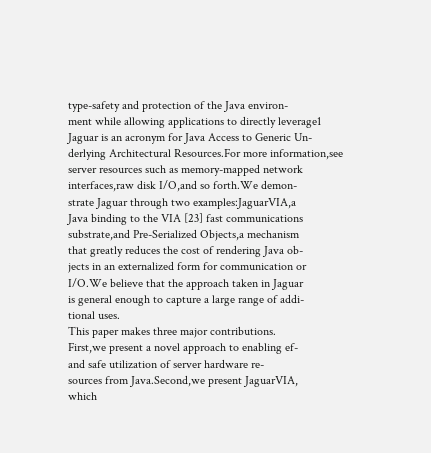type-safety and protection of the Java environ-
ment while allowing applications to directly leverage1
Jaguar is an acronym for Java Access to Generic Un-
derlying Architectural Resources.For more information,see
server resources such as memory-mapped network
interfaces,raw disk I/O,and so forth.We demon-
strate Jaguar through two examples:JaguarVIA,a
Java binding to the VIA [23] fast communications
substrate,and Pre-Serialized Objects,a mechanism
that greatly reduces the cost of rendering Java ob-
jects in an externalized form for communication or
I/O.We believe that the approach taken in Jaguar
is general enough to capture a large range of addi-
tional uses.
This paper makes three major contributions.
First,we present a novel approach to enabling ef-
and safe utilization of server hardware re-
sources from Java.Second,we present JaguarVIA,
which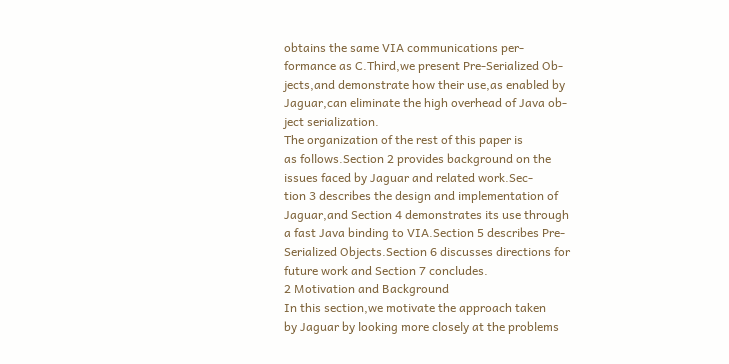obtains the same VIA communications per-
formance as C.Third,we present Pre-Serialized Ob-
jects,and demonstrate how their use,as enabled by
Jaguar,can eliminate the high overhead of Java ob-
ject serialization.
The organization of the rest of this paper is
as follows.Section 2 provides background on the
issues faced by Jaguar and related work.Sec-
tion 3 describes the design and implementation of
Jaguar,and Section 4 demonstrates its use through
a fast Java binding to VIA.Section 5 describes Pre-
Serialized Objects.Section 6 discusses directions for
future work and Section 7 concludes.
2 Motivation and Background
In this section,we motivate the approach taken
by Jaguar by looking more closely at the problems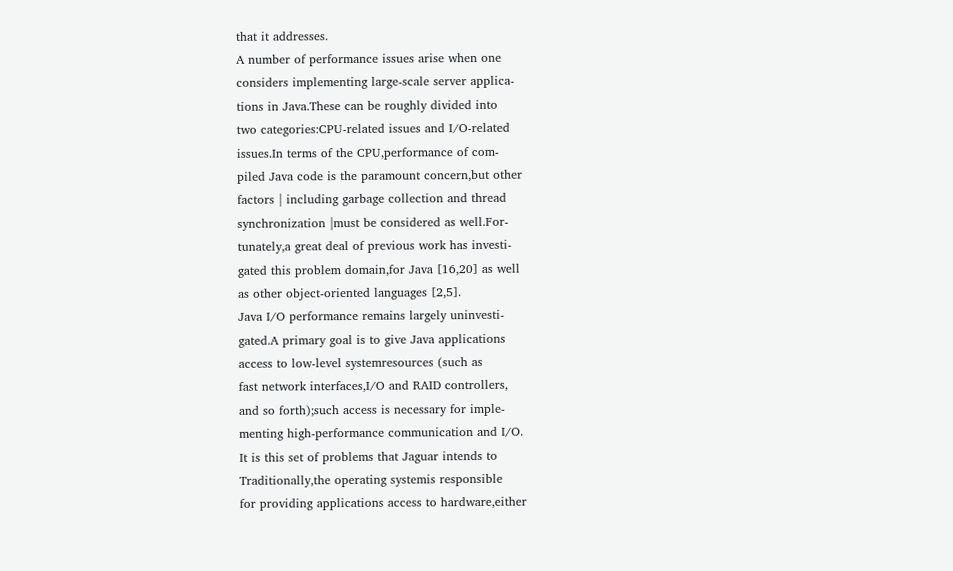that it addresses.
A number of performance issues arise when one
considers implementing large-scale server applica-
tions in Java.These can be roughly divided into
two categories:CPU-related issues and I/O-related
issues.In terms of the CPU,performance of com-
piled Java code is the paramount concern,but other
factors | including garbage collection and thread
synchronization |must be considered as well.For-
tunately,a great deal of previous work has investi-
gated this problem domain,for Java [16,20] as well
as other object-oriented languages [2,5].
Java I/O performance remains largely uninvesti-
gated.A primary goal is to give Java applications
access to low-level systemresources (such as
fast network interfaces,I/O and RAID controllers,
and so forth);such access is necessary for imple-
menting high-performance communication and I/O.
It is this set of problems that Jaguar intends to
Traditionally,the operating systemis responsible
for providing applications access to hardware,either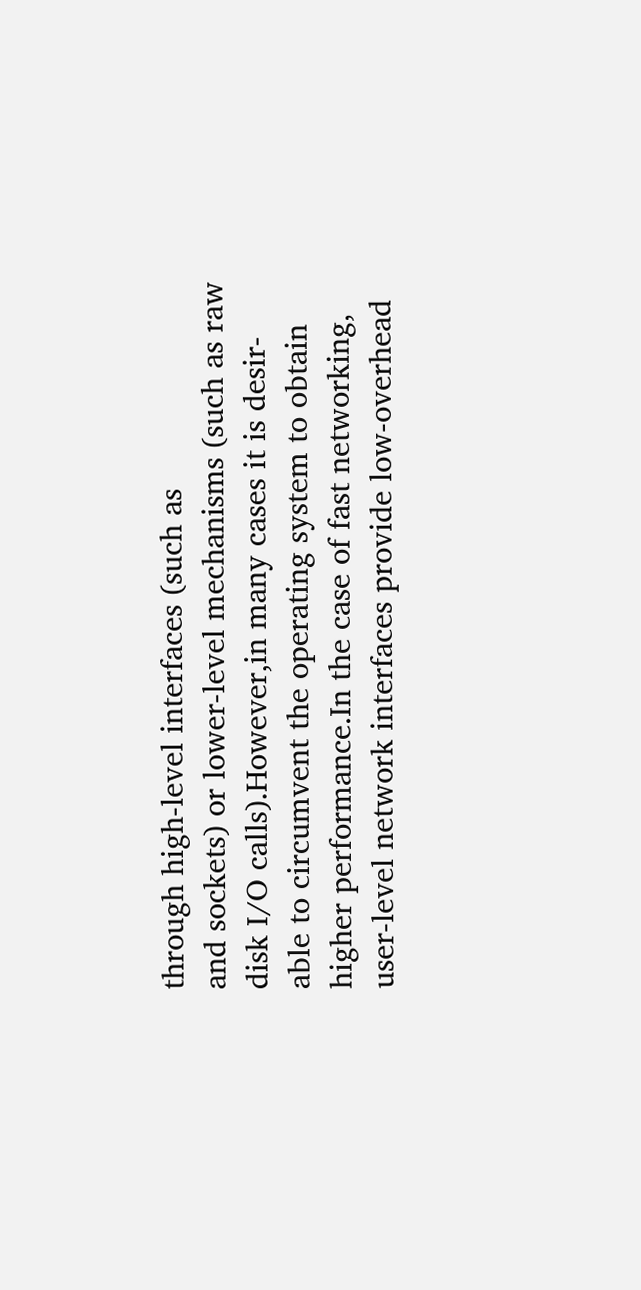through high-level interfaces (such as
and sockets) or lower-level mechanisms (such as raw
disk I/O calls).However,in many cases it is desir-
able to circumvent the operating system to obtain
higher performance.In the case of fast networking,
user-level network interfaces provide low-overhead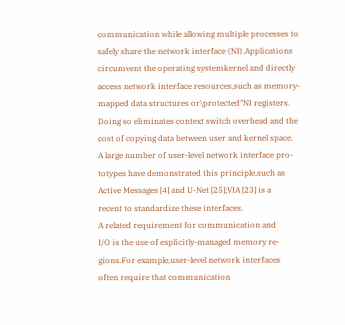communication while allowing multiple processes to
safely share the network interface (NI).Applications
circumvent the operating systemkernel and directly
access network interface resources,such as memory-
mapped data structures or\protected"NI registers.
Doing so eliminates context switch overhead and the
cost of copying data between user and kernel space.
A large number of user-level network interface pro-
totypes have demonstrated this principle,such as
Active Messages [4] and U-Net [25];VIA [23] is a
recent to standardize these interfaces.
A related requirement for communication and
I/O is the use of explicitly-managed memory re-
gions.For example,user-level network interfaces
often require that communication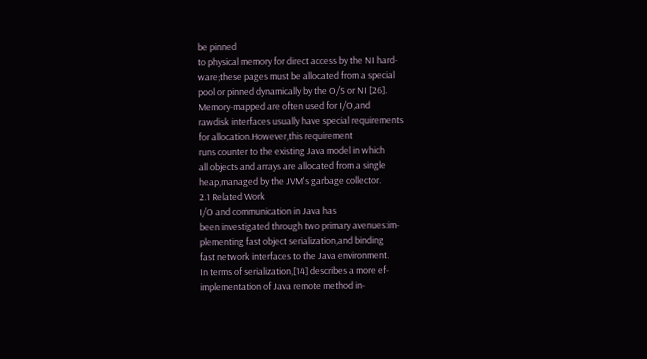be pinned
to physical memory for direct access by the NI hard-
ware;these pages must be allocated from a special
pool or pinned dynamically by the O/S or NI [26].
Memory-mapped are often used for I/O,and
rawdisk interfaces usually have special requirements
for allocation.However,this requirement
runs counter to the existing Java model in which
all objects and arrays are allocated from a single
heap,managed by the JVM's garbage collector.
2.1 Related Work
I/O and communication in Java has
been investigated through two primary avenues:im-
plementing fast object serialization,and binding
fast network interfaces to the Java environment.
In terms of serialization,[14] describes a more ef-
implementation of Java remote method in-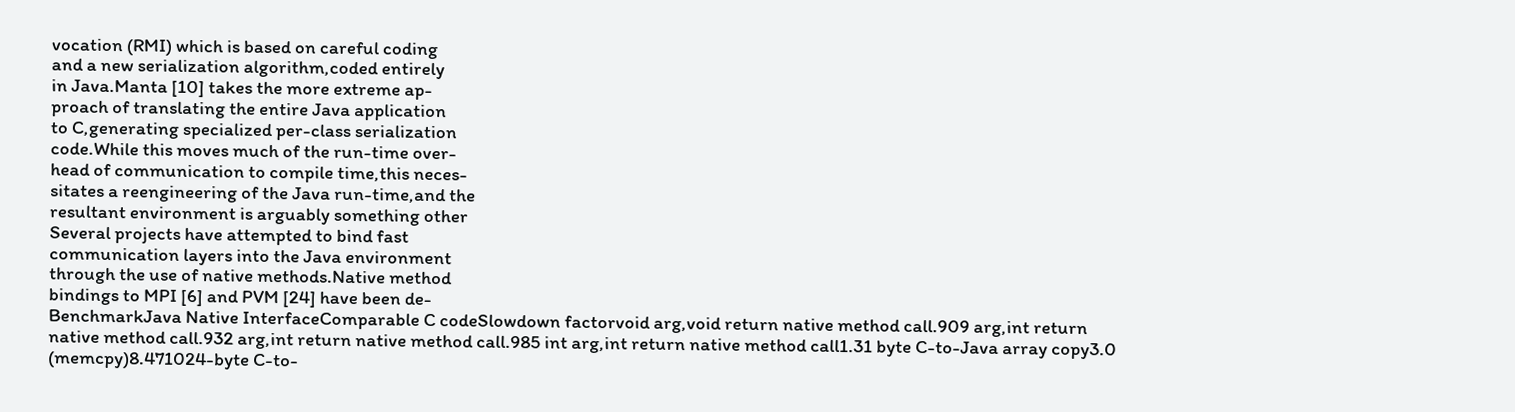vocation (RMI) which is based on careful coding
and a new serialization algorithm,coded entirely
in Java.Manta [10] takes the more extreme ap-
proach of translating the entire Java application
to C,generating specialized per-class serialization
code.While this moves much of the run-time over-
head of communication to compile time,this neces-
sitates a reengineering of the Java run-time,and the
resultant environment is arguably something other
Several projects have attempted to bind fast
communication layers into the Java environment
through the use of native methods.Native method
bindings to MPI [6] and PVM [24] have been de-
BenchmarkJava Native InterfaceComparable C codeSlowdown factorvoid arg,void return native method call.909 arg,int return native method call.932 arg,int return native method call.985 int arg,int return native method call1.31 byte C-to-Java array copy3.0 (memcpy)8.471024-byte C-to-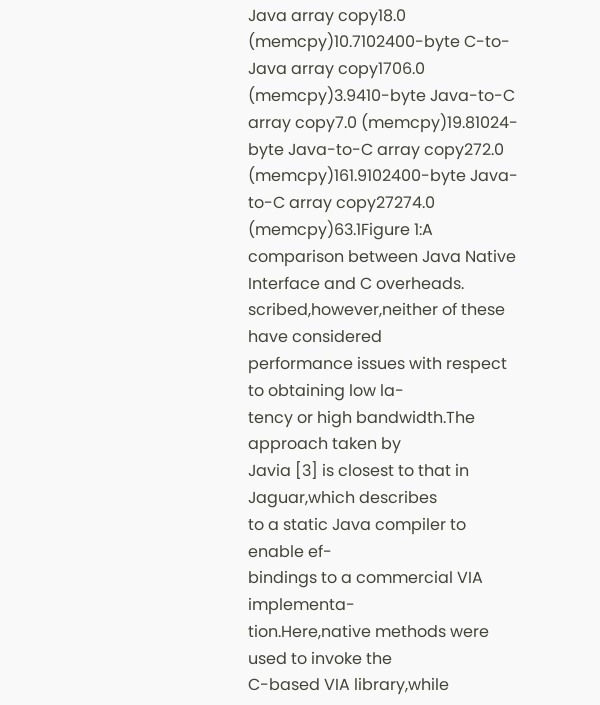Java array copy18.0 (memcpy)10.7102400-byte C-to-Java array copy1706.0 (memcpy)3.9410-byte Java-to-C array copy7.0 (memcpy)19.81024-byte Java-to-C array copy272.0 (memcpy)161.9102400-byte Java-to-C array copy27274.0 (memcpy)63.1Figure 1:A comparison between Java Native Interface and C overheads.
scribed,however,neither of these have considered
performance issues with respect to obtaining low la-
tency or high bandwidth.The approach taken by
Javia [3] is closest to that in Jaguar,which describes
to a static Java compiler to enable ef-
bindings to a commercial VIA implementa-
tion.Here,native methods were used to invoke the
C-based VIA library,while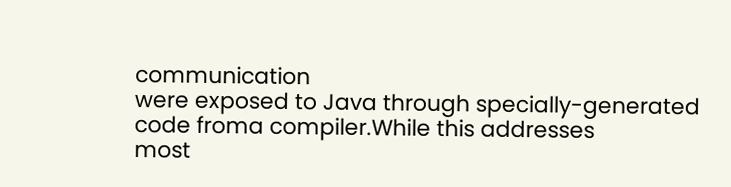communication
were exposed to Java through specially-generated
code froma compiler.While this addresses
most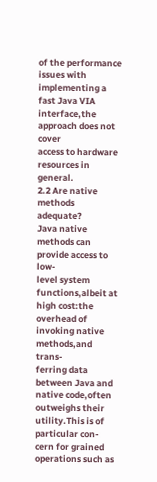of the performance issues with implementing a
fast Java VIA interface,the approach does not cover
access to hardware resources in general.
2.2 Are native methods adequate?
Java native methods can provide access to low-
level system functions,albeit at high cost:the
overhead of invoking native methods,and trans-
ferring data between Java and native code,often
outweighs their utility.This is of particular con-
cern for grained operations such as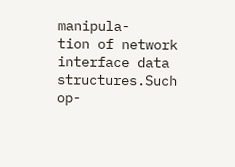manipula-
tion of network interface data structures.Such op-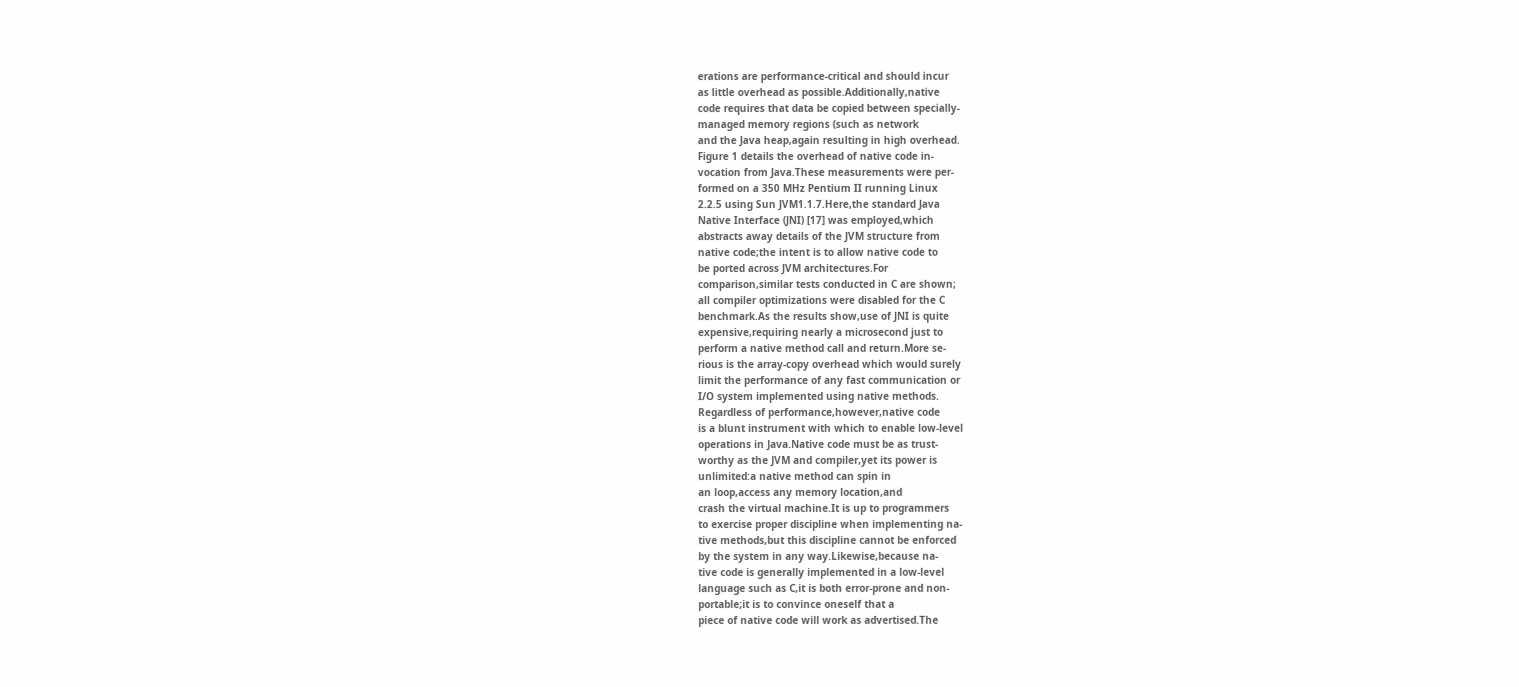erations are performance-critical and should incur
as little overhead as possible.Additionally,native
code requires that data be copied between specially-
managed memory regions (such as network
and the Java heap,again resulting in high overhead.
Figure 1 details the overhead of native code in-
vocation from Java.These measurements were per-
formed on a 350 MHz Pentium II running Linux
2.2.5 using Sun JVM1.1.7.Here,the standard Java
Native Interface (JNI) [17] was employed,which
abstracts away details of the JVM structure from
native code;the intent is to allow native code to
be ported across JVM architectures.For
comparison,similar tests conducted in C are shown;
all compiler optimizations were disabled for the C
benchmark.As the results show,use of JNI is quite
expensive,requiring nearly a microsecond just to
perform a native method call and return.More se-
rious is the array-copy overhead which would surely
limit the performance of any fast communication or
I/O system implemented using native methods.
Regardless of performance,however,native code
is a blunt instrument with which to enable low-level
operations in Java.Native code must be as trust-
worthy as the JVM and compiler,yet its power is
unlimited:a native method can spin in
an loop,access any memory location,and
crash the virtual machine.It is up to programmers
to exercise proper discipline when implementing na-
tive methods,but this discipline cannot be enforced
by the system in any way.Likewise,because na-
tive code is generally implemented in a low-level
language such as C,it is both error-prone and non-
portable;it is to convince oneself that a
piece of native code will work as advertised.The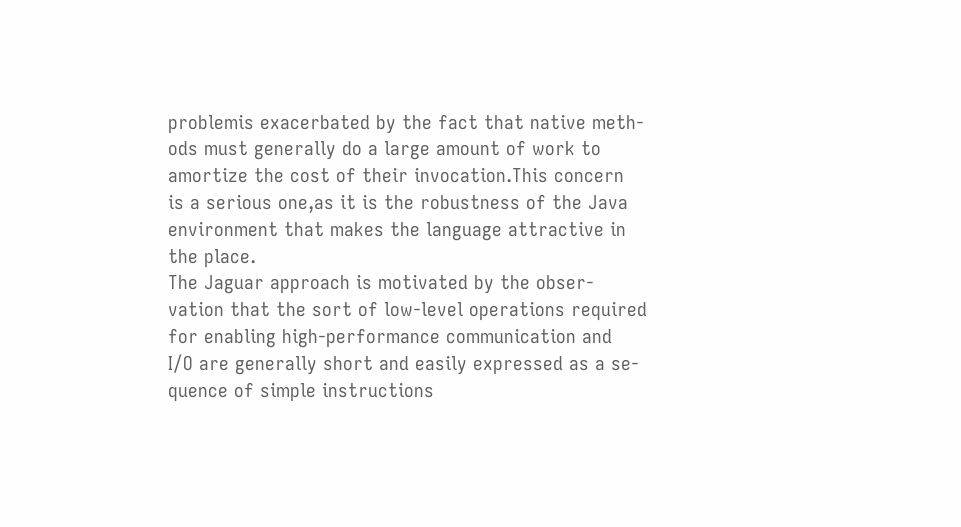problemis exacerbated by the fact that native meth-
ods must generally do a large amount of work to
amortize the cost of their invocation.This concern
is a serious one,as it is the robustness of the Java
environment that makes the language attractive in
the place.
The Jaguar approach is motivated by the obser-
vation that the sort of low-level operations required
for enabling high-performance communication and
I/O are generally short and easily expressed as a se-
quence of simple instructions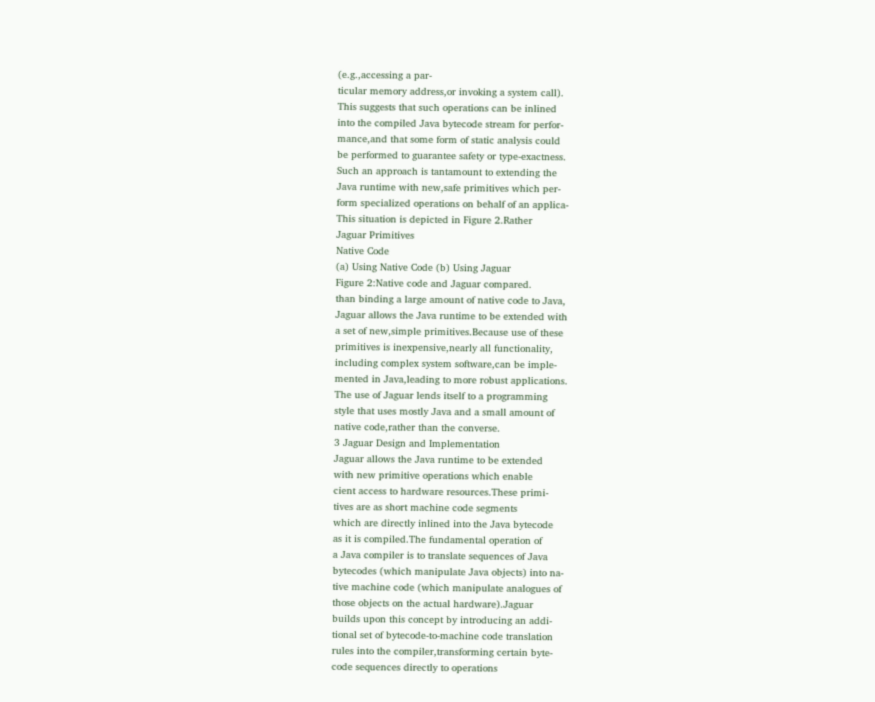(e.g.,accessing a par-
ticular memory address,or invoking a system call).
This suggests that such operations can be inlined
into the compiled Java bytecode stream for perfor-
mance,and that some form of static analysis could
be performed to guarantee safety or type-exactness.
Such an approach is tantamount to extending the
Java runtime with new,safe primitives which per-
form specialized operations on behalf of an applica-
This situation is depicted in Figure 2.Rather
Jaguar Primitives
Native Code
(a) Using Native Code (b) Using Jaguar
Figure 2:Native code and Jaguar compared.
than binding a large amount of native code to Java,
Jaguar allows the Java runtime to be extended with
a set of new,simple primitives.Because use of these
primitives is inexpensive,nearly all functionality,
including complex system software,can be imple-
mented in Java,leading to more robust applications.
The use of Jaguar lends itself to a programming
style that uses mostly Java and a small amount of
native code,rather than the converse.
3 Jaguar Design and Implementation
Jaguar allows the Java runtime to be extended
with new primitive operations which enable
cient access to hardware resources.These primi-
tives are as short machine code segments
which are directly inlined into the Java bytecode
as it is compiled.The fundamental operation of
a Java compiler is to translate sequences of Java
bytecodes (which manipulate Java objects) into na-
tive machine code (which manipulate analogues of
those objects on the actual hardware).Jaguar
builds upon this concept by introducing an addi-
tional set of bytecode-to-machine code translation
rules into the compiler,transforming certain byte-
code sequences directly to operations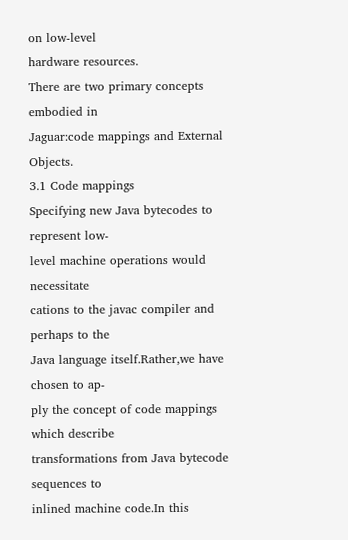on low-level
hardware resources.
There are two primary concepts embodied in
Jaguar:code mappings and External Objects.
3.1 Code mappings
Specifying new Java bytecodes to represent low-
level machine operations would necessitate
cations to the javac compiler and perhaps to the
Java language itself.Rather,we have chosen to ap-
ply the concept of code mappings which describe
transformations from Java bytecode sequences to
inlined machine code.In this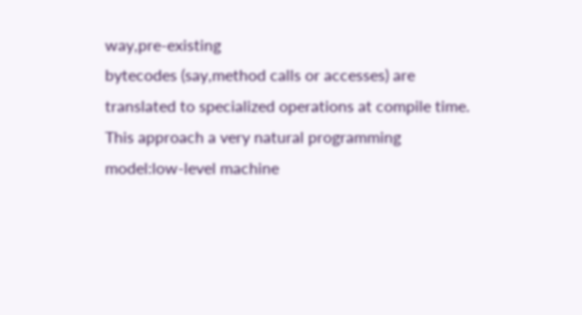way,pre-existing
bytecodes (say,method calls or accesses) are
translated to specialized operations at compile time.
This approach a very natural programming
model:low-level machine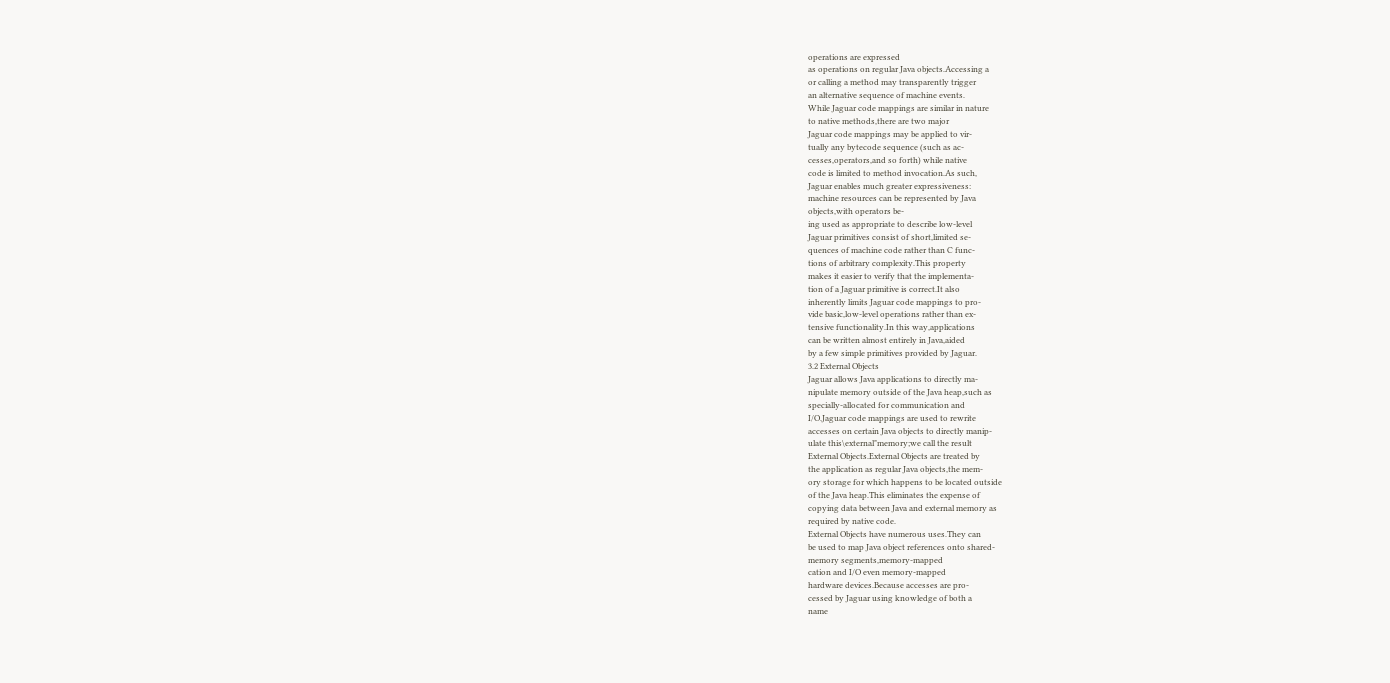operations are expressed
as operations on regular Java objects.Accessing a
or calling a method may transparently trigger
an alternative sequence of machine events.
While Jaguar code mappings are similar in nature
to native methods,there are two major
Jaguar code mappings may be applied to vir-
tually any bytecode sequence (such as ac-
cesses,operators,and so forth) while native
code is limited to method invocation.As such,
Jaguar enables much greater expressiveness:
machine resources can be represented by Java
objects,with operators be-
ing used as appropriate to describe low-level
Jaguar primitives consist of short,limited se-
quences of machine code rather than C func-
tions of arbitrary complexity.This property
makes it easier to verify that the implementa-
tion of a Jaguar primitive is correct.It also
inherently limits Jaguar code mappings to pro-
vide basic,low-level operations rather than ex-
tensive functionality.In this way,applications
can be written almost entirely in Java,aided
by a few simple primitives provided by Jaguar.
3.2 External Objects
Jaguar allows Java applications to directly ma-
nipulate memory outside of the Java heap,such as
specially-allocated for communication and
I/O.Jaguar code mappings are used to rewrite
accesses on certain Java objects to directly manip-
ulate this\external"memory;we call the result
External Objects.External Objects are treated by
the application as regular Java objects,the mem-
ory storage for which happens to be located outside
of the Java heap.This eliminates the expense of
copying data between Java and external memory as
required by native code.
External Objects have numerous uses.They can
be used to map Java object references onto shared-
memory segments,memory-mapped
cation and I/O even memory-mapped
hardware devices.Because accesses are pro-
cessed by Jaguar using knowledge of both a
name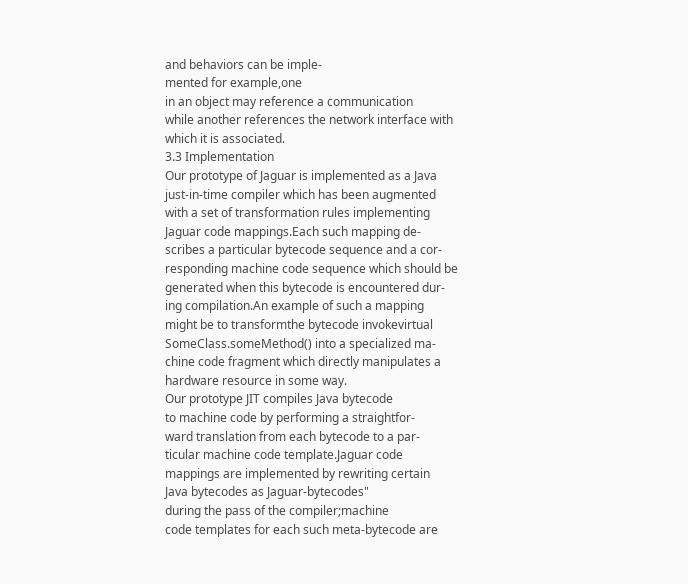and behaviors can be imple-
mented for example,one
in an object may reference a communication
while another references the network interface with
which it is associated.
3.3 Implementation
Our prototype of Jaguar is implemented as a Java
just-in-time compiler which has been augmented
with a set of transformation rules implementing
Jaguar code mappings.Each such mapping de-
scribes a particular bytecode sequence and a cor-
responding machine code sequence which should be
generated when this bytecode is encountered dur-
ing compilation.An example of such a mapping
might be to transformthe bytecode invokevirtual
SomeClass.someMethod() into a specialized ma-
chine code fragment which directly manipulates a
hardware resource in some way.
Our prototype JIT compiles Java bytecode
to machine code by performing a straightfor-
ward translation from each bytecode to a par-
ticular machine code template.Jaguar code
mappings are implemented by rewriting certain
Java bytecodes as Jaguar-bytecodes"
during the pass of the compiler;machine
code templates for each such meta-bytecode are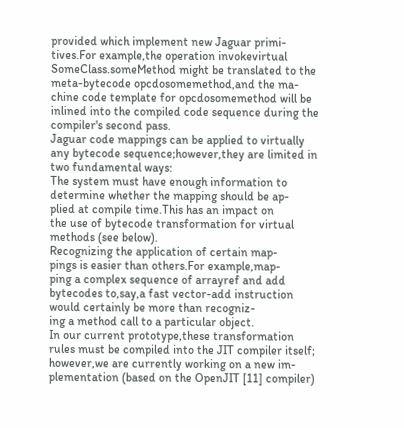provided which implement new Jaguar primi-
tives.For example,the operation invokevirtual
SomeClass.someMethod might be translated to the
meta-bytecode opcdosomemethod,and the ma-
chine code template for opcdosomemethod will be
inlined into the compiled code sequence during the
compiler's second pass.
Jaguar code mappings can be applied to virtually
any bytecode sequence;however,they are limited in
two fundamental ways:
The system must have enough information to
determine whether the mapping should be ap-
plied at compile time.This has an impact on
the use of bytecode transformation for virtual
methods (see below).
Recognizing the application of certain map-
pings is easier than others.For example,map-
ping a complex sequence of arrayref and add
bytecodes to,say,a fast vector-add instruction
would certainly be more than recogniz-
ing a method call to a particular object.
In our current prototype,these transformation
rules must be compiled into the JIT compiler itself;
however,we are currently working on a new im-
plementation (based on the OpenJIT [11] compiler)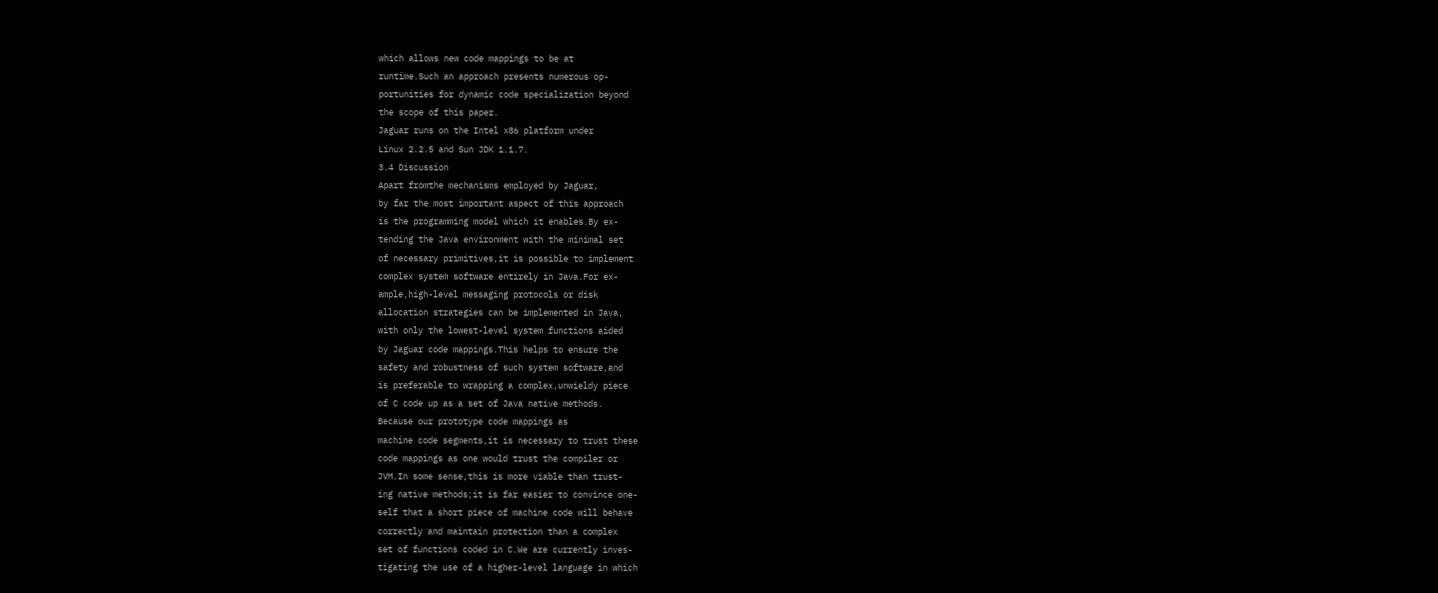which allows new code mappings to be at
runtime.Such an approach presents numerous op-
portunities for dynamic code specialization beyond
the scope of this paper.
Jaguar runs on the Intel x86 platform under
Linux 2.2.5 and Sun JDK 1.1.7.
3.4 Discussion
Apart fromthe mechanisms employed by Jaguar,
by far the most important aspect of this approach
is the programming model which it enables.By ex-
tending the Java environment with the minimal set
of necessary primitives,it is possible to implement
complex system software entirely in Java.For ex-
ample,high-level messaging protocols or disk
allocation strategies can be implemented in Java,
with only the lowest-level system functions aided
by Jaguar code mappings.This helps to ensure the
safety and robustness of such system software,and
is preferable to wrapping a complex,unwieldy piece
of C code up as a set of Java native methods.
Because our prototype code mappings as
machine code segments,it is necessary to trust these
code mappings as one would trust the compiler or
JVM.In some sense,this is more viable than trust-
ing native methods;it is far easier to convince one-
self that a short piece of machine code will behave
correctly and maintain protection than a complex
set of functions coded in C.We are currently inves-
tigating the use of a higher-level language in which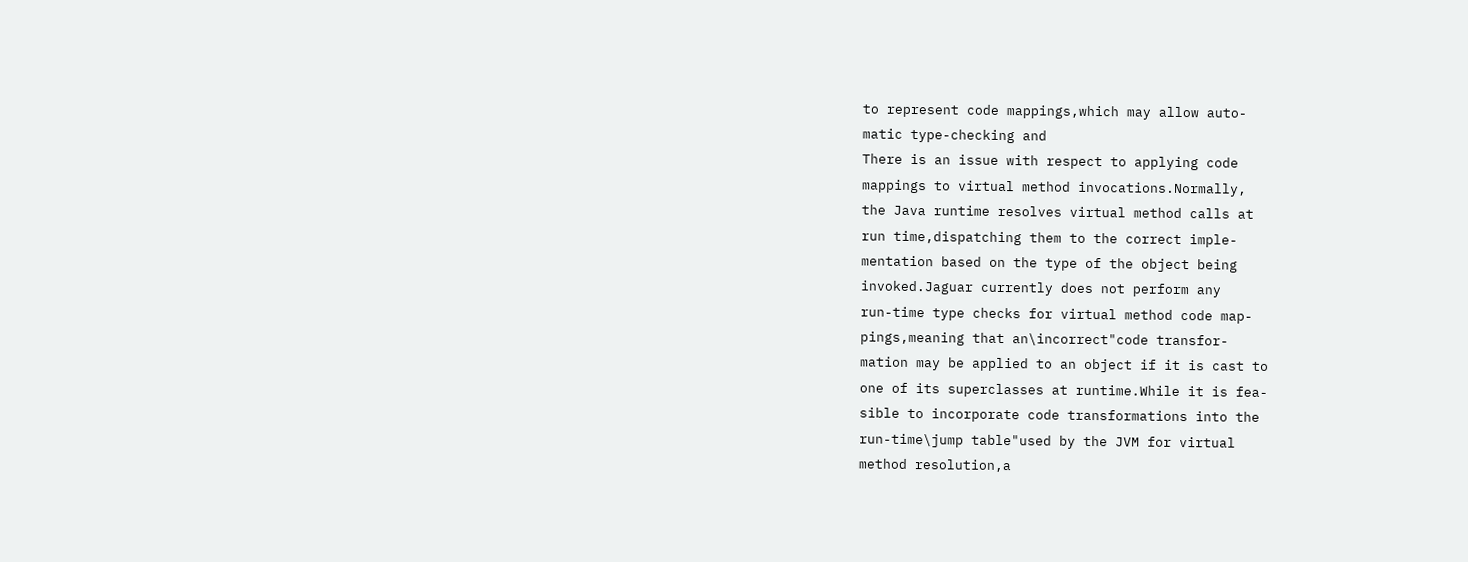to represent code mappings,which may allow auto-
matic type-checking and
There is an issue with respect to applying code
mappings to virtual method invocations.Normally,
the Java runtime resolves virtual method calls at
run time,dispatching them to the correct imple-
mentation based on the type of the object being
invoked.Jaguar currently does not perform any
run-time type checks for virtual method code map-
pings,meaning that an\incorrect"code transfor-
mation may be applied to an object if it is cast to
one of its superclasses at runtime.While it is fea-
sible to incorporate code transformations into the
run-time\jump table"used by the JVM for virtual
method resolution,a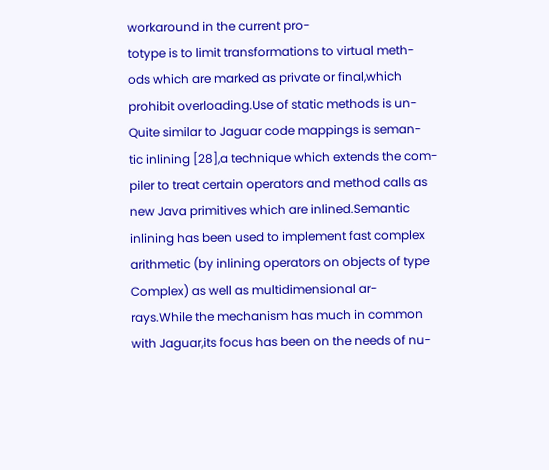workaround in the current pro-
totype is to limit transformations to virtual meth-
ods which are marked as private or final,which
prohibit overloading.Use of static methods is un-
Quite similar to Jaguar code mappings is seman-
tic inlining [28],a technique which extends the com-
piler to treat certain operators and method calls as
new Java primitives which are inlined.Semantic
inlining has been used to implement fast complex
arithmetic (by inlining operators on objects of type
Complex) as well as multidimensional ar-
rays.While the mechanism has much in common
with Jaguar,its focus has been on the needs of nu-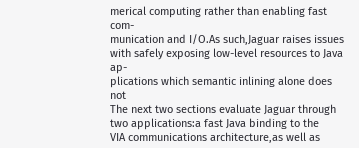merical computing rather than enabling fast com-
munication and I/O.As such,Jaguar raises issues
with safely exposing low-level resources to Java ap-
plications which semantic inlining alone does not
The next two sections evaluate Jaguar through
two applications:a fast Java binding to the
VIA communications architecture,as well as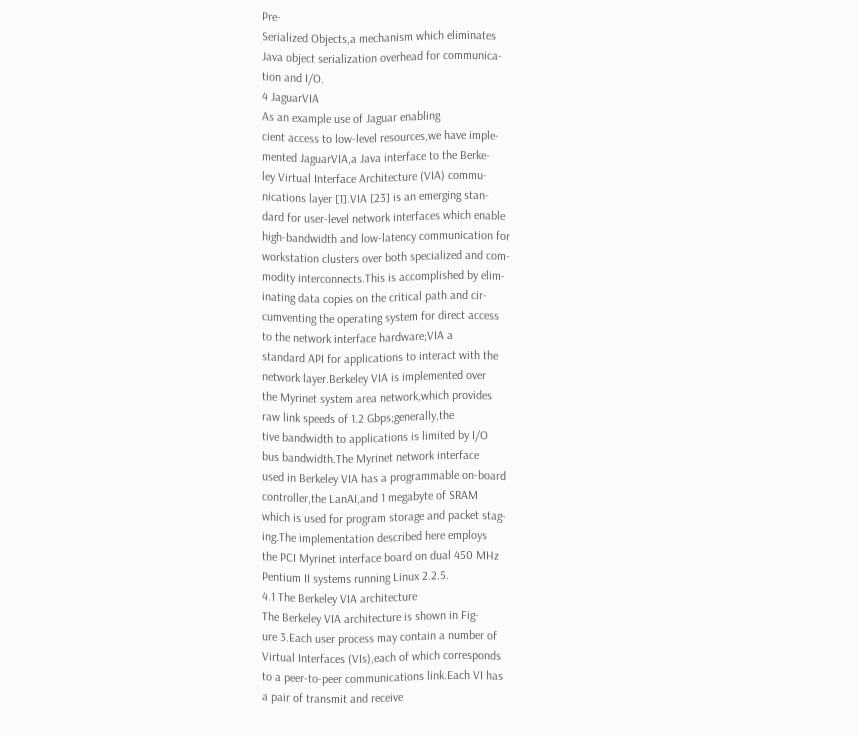Pre-
Serialized Objects,a mechanism which eliminates
Java object serialization overhead for communica-
tion and I/O.
4 JaguarVIA
As an example use of Jaguar enabling
cient access to low-level resources,we have imple-
mented JaguarVIA,a Java interface to the Berke-
ley Virtual Interface Architecture (VIA) commu-
nications layer [1].VIA [23] is an emerging stan-
dard for user-level network interfaces which enable
high-bandwidth and low-latency communication for
workstation clusters over both specialized and com-
modity interconnects.This is accomplished by elim-
inating data copies on the critical path and cir-
cumventing the operating system for direct access
to the network interface hardware;VIA a
standard API for applications to interact with the
network layer.Berkeley VIA is implemented over
the Myrinet system area network,which provides
raw link speeds of 1.2 Gbps;generally,the
tive bandwidth to applications is limited by I/O
bus bandwidth.The Myrinet network interface
used in Berkeley VIA has a programmable on-board
controller,the LanAI,and 1 megabyte of SRAM
which is used for program storage and packet stag-
ing.The implementation described here employs
the PCI Myrinet interface board on dual 450 MHz
Pentium II systems running Linux 2.2.5.
4.1 The Berkeley VIA architecture
The Berkeley VIA architecture is shown in Fig-
ure 3.Each user process may contain a number of
Virtual Interfaces (VIs),each of which corresponds
to a peer-to-peer communications link.Each VI has
a pair of transmit and receive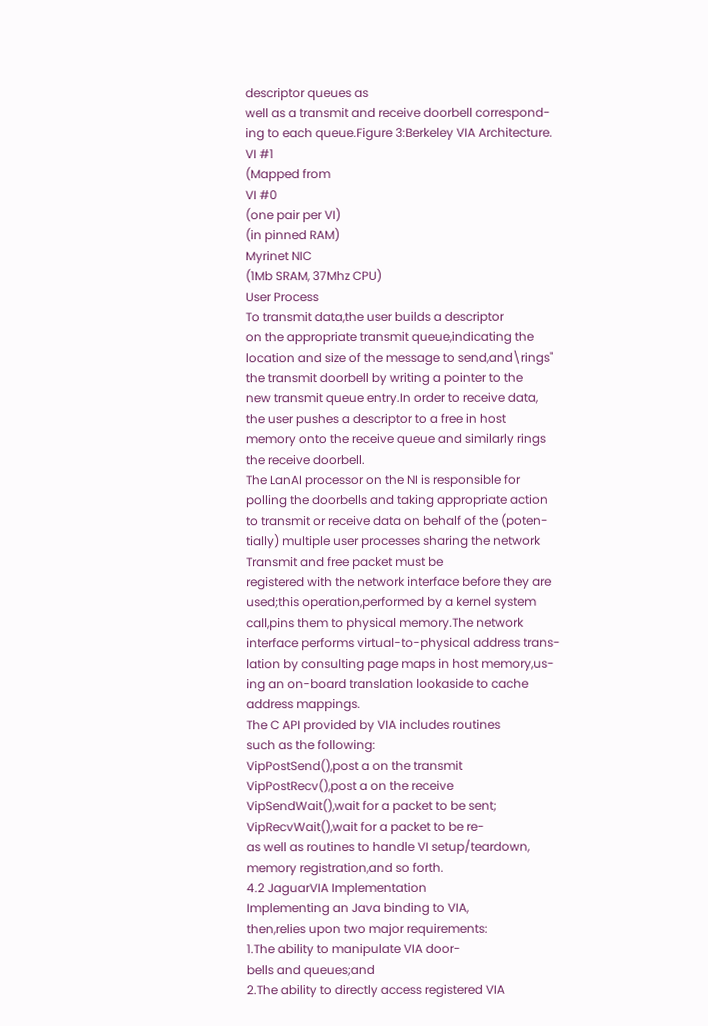descriptor queues as
well as a transmit and receive doorbell correspond-
ing to each queue.Figure 3:Berkeley VIA Architecture.
VI #1
(Mapped from
VI #0
(one pair per VI)
(in pinned RAM)
Myrinet NIC
(1Mb SRAM, 37Mhz CPU)
User Process
To transmit data,the user builds a descriptor
on the appropriate transmit queue,indicating the
location and size of the message to send,and\rings"
the transmit doorbell by writing a pointer to the
new transmit queue entry.In order to receive data,
the user pushes a descriptor to a free in host
memory onto the receive queue and similarly rings
the receive doorbell.
The LanAI processor on the NI is responsible for
polling the doorbells and taking appropriate action
to transmit or receive data on behalf of the (poten-
tially) multiple user processes sharing the network
Transmit and free packet must be
registered with the network interface before they are
used;this operation,performed by a kernel system
call,pins them to physical memory.The network
interface performs virtual-to-physical address trans-
lation by consulting page maps in host memory,us-
ing an on-board translation lookaside to cache
address mappings.
The C API provided by VIA includes routines
such as the following:
VipPostSend(),post a on the transmit
VipPostRecv(),post a on the receive
VipSendWait(),wait for a packet to be sent;
VipRecvWait(),wait for a packet to be re-
as well as routines to handle VI setup/teardown,
memory registration,and so forth.
4.2 JaguarVIA Implementation
Implementing an Java binding to VIA,
then,relies upon two major requirements:
1.The ability to manipulate VIA door-
bells and queues;and
2.The ability to directly access registered VIA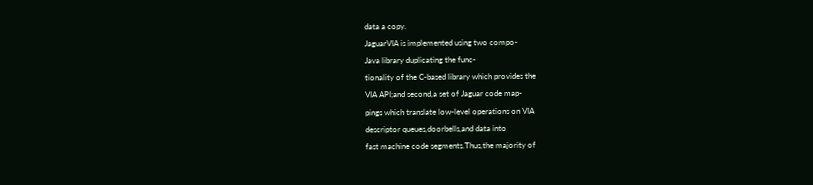data a copy.
JaguarVIA is implemented using two compo-
Java library duplicating the func-
tionality of the C-based library which provides the
VIA API;and second,a set of Jaguar code map-
pings which translate low-level operations on VIA
descriptor queues,doorbells,and data into
fast machine code segments.Thus,the majority of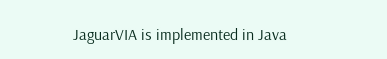JaguarVIA is implemented in Java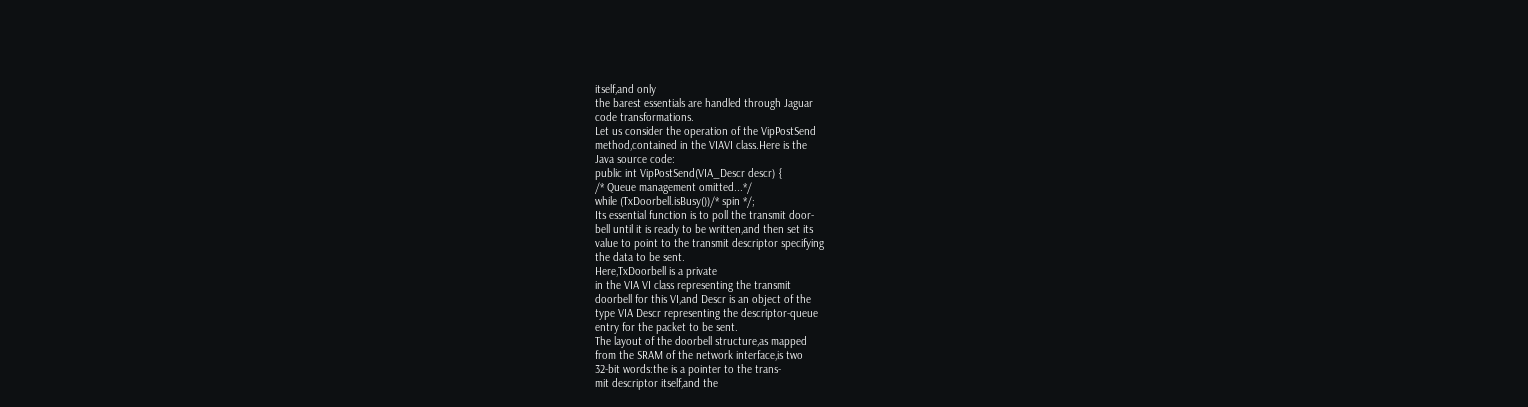itself,and only
the barest essentials are handled through Jaguar
code transformations.
Let us consider the operation of the VipPostSend
method,contained in the VIAVI class.Here is the
Java source code:
public int VipPostSend(VIA_Descr descr) {
/* Queue management omitted...*/
while (TxDoorbell.isBusy())/* spin */;
Its essential function is to poll the transmit door-
bell until it is ready to be written,and then set its
value to point to the transmit descriptor specifying
the data to be sent.
Here,TxDoorbell is a private
in the VIA VI class representing the transmit
doorbell for this VI,and Descr is an object of the
type VIA Descr representing the descriptor-queue
entry for the packet to be sent.
The layout of the doorbell structure,as mapped
from the SRAM of the network interface,is two
32-bit words:the is a pointer to the trans-
mit descriptor itself,and the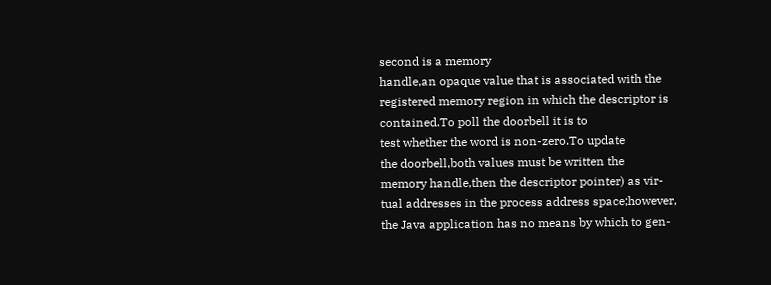second is a memory
handle,an opaque value that is associated with the
registered memory region in which the descriptor is
contained.To poll the doorbell it is to
test whether the word is non-zero.To update
the doorbell,both values must be written the
memory handle,then the descriptor pointer) as vir-
tual addresses in the process address space;however,
the Java application has no means by which to gen-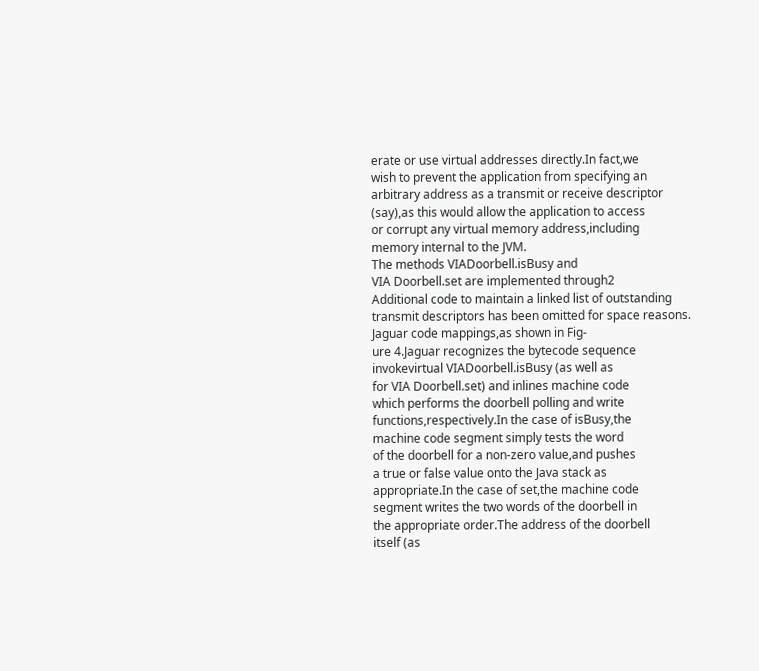erate or use virtual addresses directly.In fact,we
wish to prevent the application from specifying an
arbitrary address as a transmit or receive descriptor
(say),as this would allow the application to access
or corrupt any virtual memory address,including
memory internal to the JVM.
The methods VIADoorbell.isBusy and
VIA Doorbell.set are implemented through2
Additional code to maintain a linked list of outstanding
transmit descriptors has been omitted for space reasons.
Jaguar code mappings,as shown in Fig-
ure 4.Jaguar recognizes the bytecode sequence
invokevirtual VIADoorbell.isBusy (as well as
for VIA Doorbell.set) and inlines machine code
which performs the doorbell polling and write
functions,respectively.In the case of isBusy,the
machine code segment simply tests the word
of the doorbell for a non-zero value,and pushes
a true or false value onto the Java stack as
appropriate.In the case of set,the machine code
segment writes the two words of the doorbell in
the appropriate order.The address of the doorbell
itself (as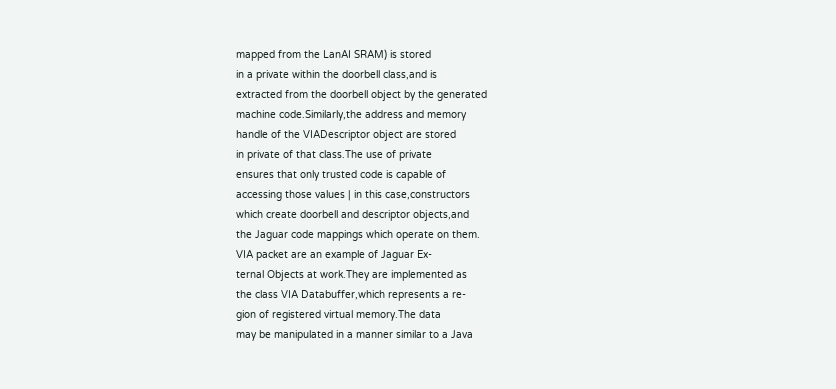mapped from the LanAI SRAM) is stored
in a private within the doorbell class,and is
extracted from the doorbell object by the generated
machine code.Similarly,the address and memory
handle of the VIADescriptor object are stored
in private of that class.The use of private
ensures that only trusted code is capable of
accessing those values | in this case,constructors
which create doorbell and descriptor objects,and
the Jaguar code mappings which operate on them.
VIA packet are an example of Jaguar Ex-
ternal Objects at work.They are implemented as
the class VIA Databuffer,which represents a re-
gion of registered virtual memory.The data
may be manipulated in a manner similar to a Java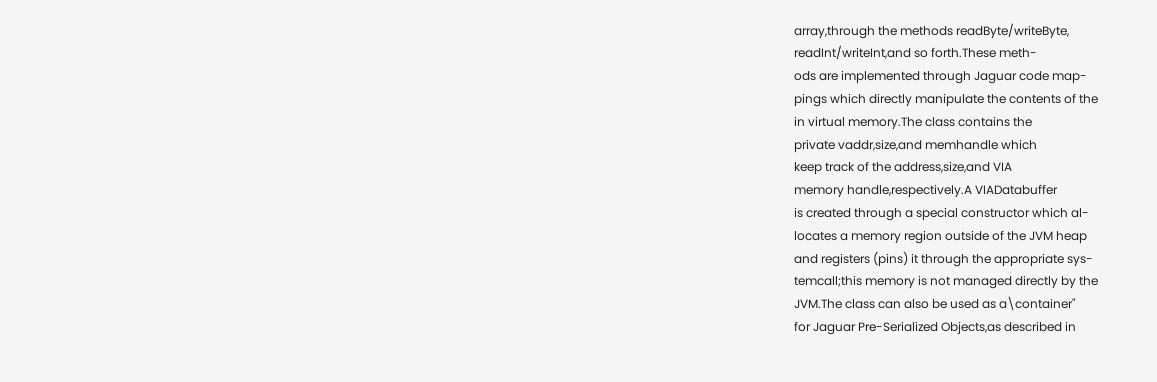array,through the methods readByte/writeByte,
readInt/writeInt,and so forth.These meth-
ods are implemented through Jaguar code map-
pings which directly manipulate the contents of the
in virtual memory.The class contains the
private vaddr,size,and memhandle which
keep track of the address,size,and VIA
memory handle,respectively.A VIADatabuffer
is created through a special constructor which al-
locates a memory region outside of the JVM heap
and registers (pins) it through the appropriate sys-
temcall;this memory is not managed directly by the
JVM.The class can also be used as a\container"
for Jaguar Pre-Serialized Objects,as described in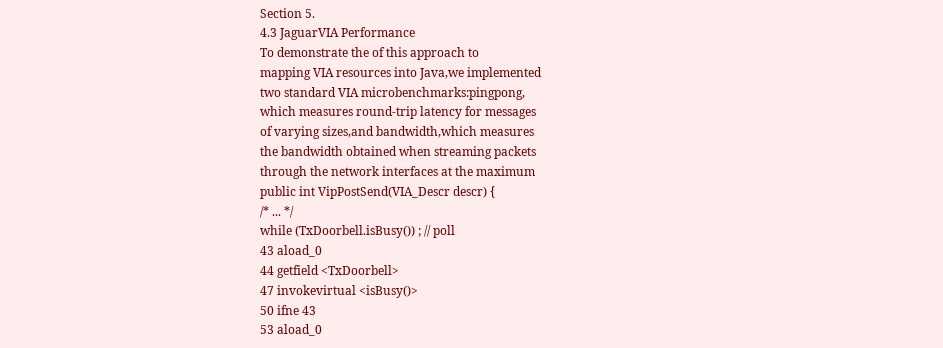Section 5.
4.3 JaguarVIA Performance
To demonstrate the of this approach to
mapping VIA resources into Java,we implemented
two standard VIA microbenchmarks:pingpong,
which measures round-trip latency for messages
of varying sizes,and bandwidth,which measures
the bandwidth obtained when streaming packets
through the network interfaces at the maximum
public int VipPostSend(VIA_Descr descr) {
/* ... */
while (TxDoorbell.isBusy()) ; // poll
43 aload_0
44 getfield <TxDoorbell>
47 invokevirtual <isBusy()>
50 ifne 43
53 aload_0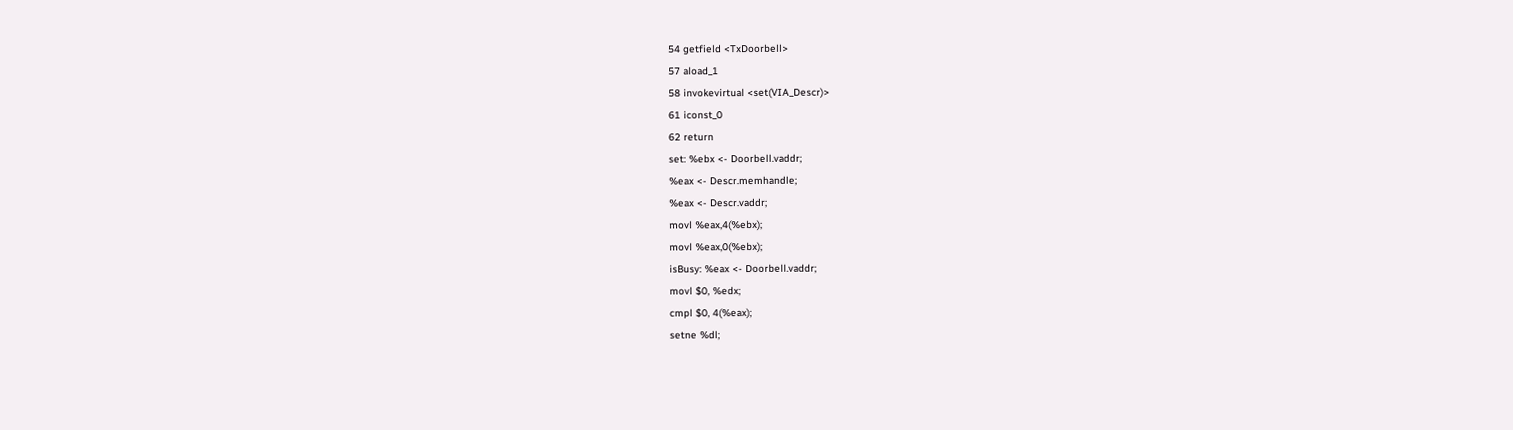54 getfield <TxDoorbell>
57 aload_1
58 invokevirtual <set(VIA_Descr)>
61 iconst_0
62 return
set: %ebx <- Doorbell.vaddr;
%eax <- Descr.memhandle;
%eax <- Descr.vaddr;
movl %eax,4(%ebx);
movl %eax,0(%ebx);
isBusy: %eax <- Doorbell.vaddr;
movl $0, %edx;
cmpl $0, 4(%eax);
setne %dl;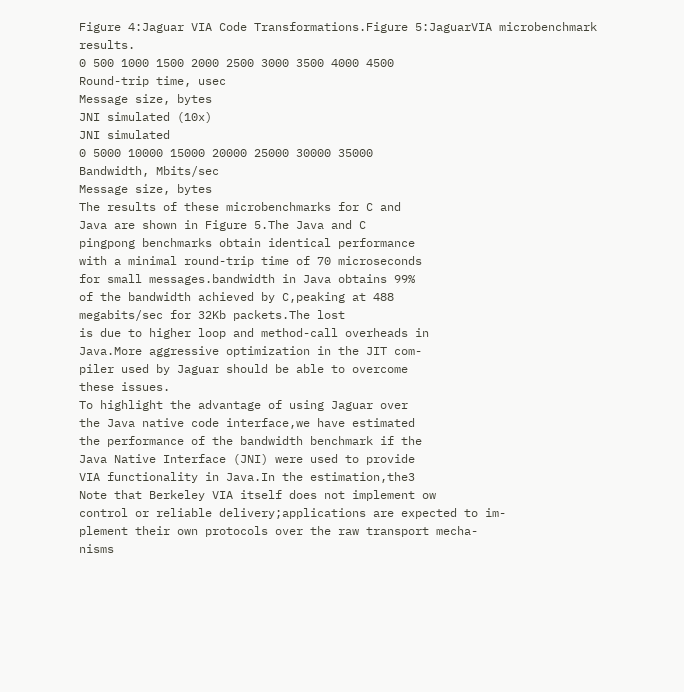Figure 4:Jaguar VIA Code Transformations.Figure 5:JaguarVIA microbenchmark results.
0 500 1000 1500 2000 2500 3000 3500 4000 4500
Round-trip time, usec
Message size, bytes
JNI simulated (10x)
JNI simulated
0 5000 10000 15000 20000 25000 30000 35000
Bandwidth, Mbits/sec
Message size, bytes
The results of these microbenchmarks for C and
Java are shown in Figure 5.The Java and C
pingpong benchmarks obtain identical performance
with a minimal round-trip time of 70 microseconds
for small messages.bandwidth in Java obtains 99%
of the bandwidth achieved by C,peaking at 488
megabits/sec for 32Kb packets.The lost
is due to higher loop and method-call overheads in
Java.More aggressive optimization in the JIT com-
piler used by Jaguar should be able to overcome
these issues.
To highlight the advantage of using Jaguar over
the Java native code interface,we have estimated
the performance of the bandwidth benchmark if the
Java Native Interface (JNI) were used to provide
VIA functionality in Java.In the estimation,the3
Note that Berkeley VIA itself does not implement ow
control or reliable delivery;applications are expected to im-
plement their own protocols over the raw transport mecha-
nisms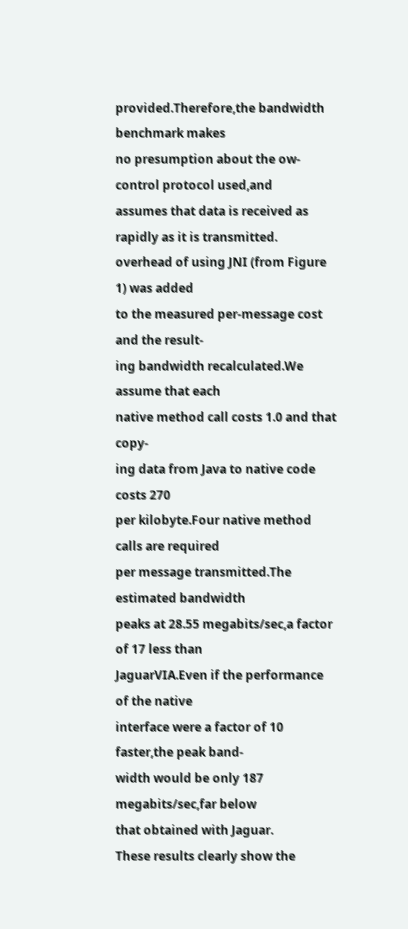provided.Therefore,the bandwidth benchmark makes
no presumption about the ow-control protocol used,and
assumes that data is received as rapidly as it is transmitted.
overhead of using JNI (from Figure 1) was added
to the measured per-message cost and the result-
ing bandwidth recalculated.We assume that each
native method call costs 1.0 and that copy-
ing data from Java to native code costs 270
per kilobyte.Four native method calls are required
per message transmitted.The estimated bandwidth
peaks at 28.55 megabits/sec,a factor of 17 less than
JaguarVIA.Even if the performance of the native
interface were a factor of 10 faster,the peak band-
width would be only 187 megabits/sec,far below
that obtained with Jaguar.
These results clearly show the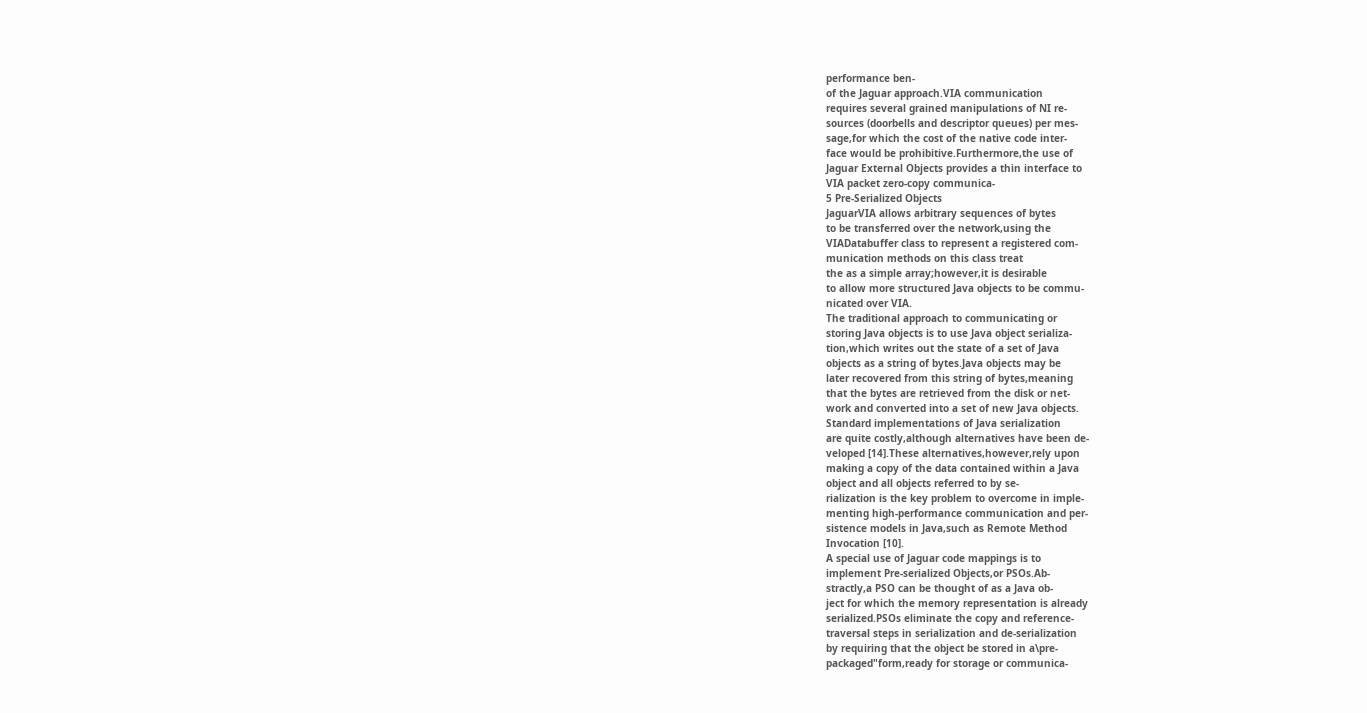performance ben-
of the Jaguar approach.VIA communication
requires several grained manipulations of NI re-
sources (doorbells and descriptor queues) per mes-
sage,for which the cost of the native code inter-
face would be prohibitive.Furthermore,the use of
Jaguar External Objects provides a thin interface to
VIA packet zero-copy communica-
5 Pre-Serialized Objects
JaguarVIA allows arbitrary sequences of bytes
to be transferred over the network,using the
VIADatabuffer class to represent a registered com-
munication methods on this class treat
the as a simple array;however,it is desirable
to allow more structured Java objects to be commu-
nicated over VIA.
The traditional approach to communicating or
storing Java objects is to use Java object serializa-
tion,which writes out the state of a set of Java
objects as a string of bytes.Java objects may be
later recovered from this string of bytes,meaning
that the bytes are retrieved from the disk or net-
work and converted into a set of new Java objects.
Standard implementations of Java serialization
are quite costly,although alternatives have been de-
veloped [14].These alternatives,however,rely upon
making a copy of the data contained within a Java
object and all objects referred to by se-
rialization is the key problem to overcome in imple-
menting high-performance communication and per-
sistence models in Java,such as Remote Method
Invocation [10].
A special use of Jaguar code mappings is to
implement Pre-serialized Objects,or PSOs.Ab-
stractly,a PSO can be thought of as a Java ob-
ject for which the memory representation is already
serialized.PSOs eliminate the copy and reference-
traversal steps in serialization and de-serialization
by requiring that the object be stored in a\pre-
packaged"form,ready for storage or communica-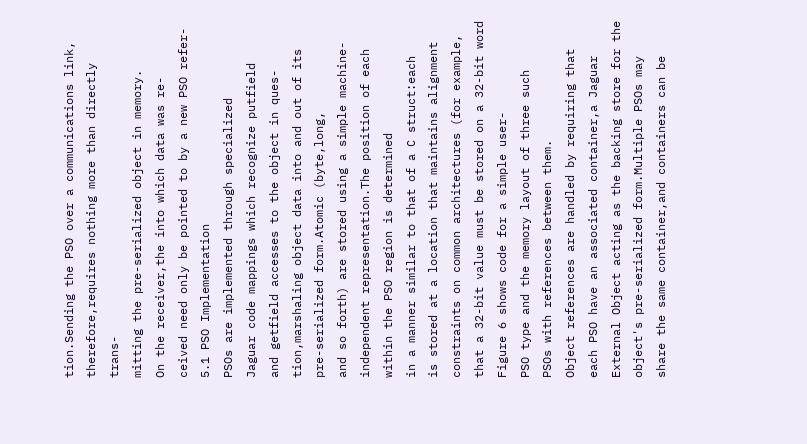tion.Sending the PSO over a communications link,
therefore,requires nothing more than directly trans-
mitting the pre-serialized object in memory.
On the receiver,the into which data was re-
ceived need only be pointed to by a new PSO refer-
5.1 PSO Implementation
PSOs are implemented through specialized
Jaguar code mappings which recognize putfield
and getfield accesses to the object in ques-
tion,marshaling object data into and out of its
pre-serialized form.Atomic (byte,long,
and so forth) are stored using a simple machine-
independent representation.The position of each
within the PSO region is determined
in a manner similar to that of a C struct:each
is stored at a location that maintains alignment
constraints on common architectures (for example,
that a 32-bit value must be stored on a 32-bit word
Figure 6 shows code for a simple user-
PSO type and the memory layout of three such
PSOs with references between them.
Object references are handled by requiring that
each PSO have an associated container,a Jaguar
External Object acting as the backing store for the
object's pre-serialized form.Multiple PSOs may
share the same container,and containers can be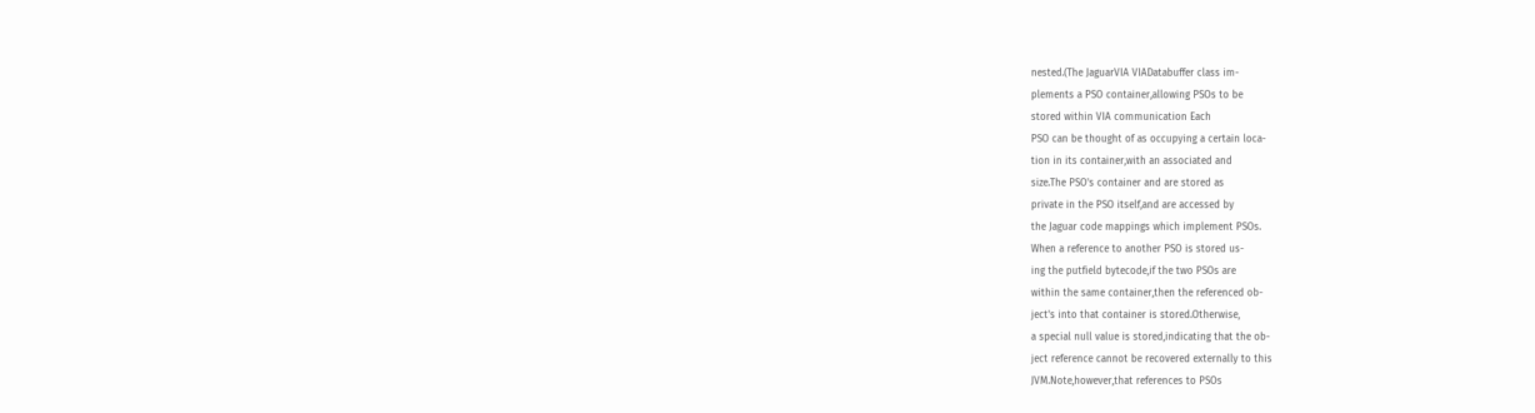nested.(The JaguarVIA VIADatabuffer class im-
plements a PSO container,allowing PSOs to be
stored within VIA communication Each
PSO can be thought of as occupying a certain loca-
tion in its container,with an associated and
size.The PSO's container and are stored as
private in the PSO itself,and are accessed by
the Jaguar code mappings which implement PSOs.
When a reference to another PSO is stored us-
ing the putfield bytecode,if the two PSOs are
within the same container,then the referenced ob-
ject's into that container is stored.Otherwise,
a special null value is stored,indicating that the ob-
ject reference cannot be recovered externally to this
JVM.Note,however,that references to PSOs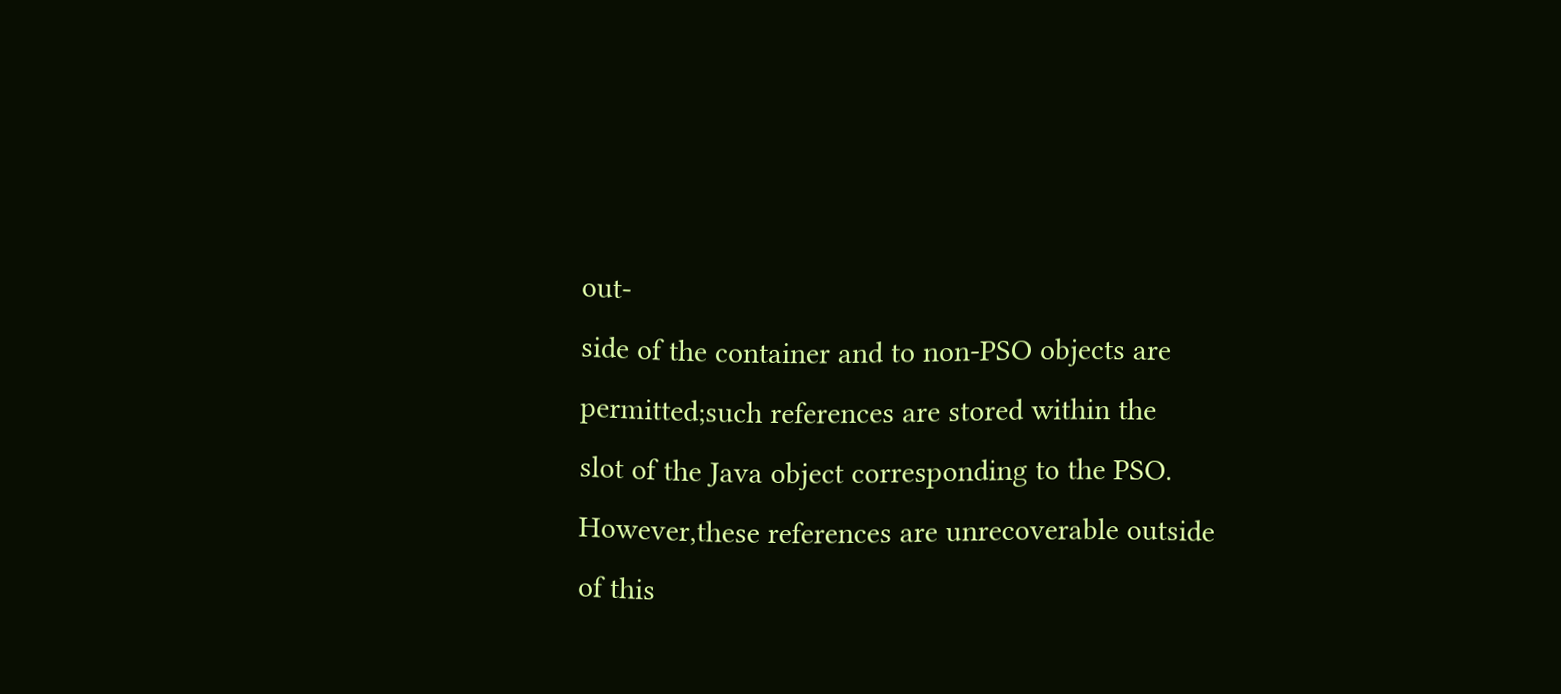out-
side of the container and to non-PSO objects are
permitted;such references are stored within the
slot of the Java object corresponding to the PSO.
However,these references are unrecoverable outside
of this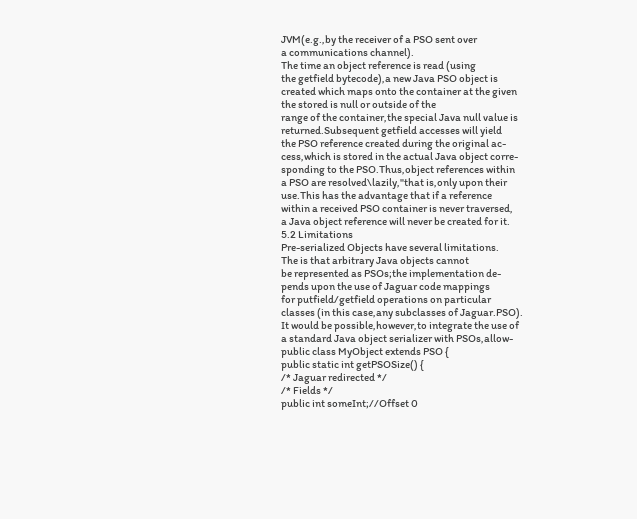JVM(e.g.,by the receiver of a PSO sent over
a communications channel).
The time an object reference is read (using
the getfield bytecode),a new Java PSO object is
created which maps onto the container at the given
the stored is null or outside of the
range of the container,the special Java null value is
returned.Subsequent getfield accesses will yield
the PSO reference created during the original ac-
cess,which is stored in the actual Java object corre-
sponding to the PSO.Thus,object references within
a PSO are resolved\lazily,"that is,only upon their
use.This has the advantage that if a reference
within a received PSO container is never traversed,
a Java object reference will never be created for it.
5.2 Limitations
Pre-serialized Objects have several limitations.
The is that arbitrary Java objects cannot
be represented as PSOs;the implementation de-
pends upon the use of Jaguar code mappings
for putfield/getfield operations on particular
classes (in this case,any subclasses of Jaguar.PSO).
It would be possible,however,to integrate the use of
a standard Java object serializer with PSOs,allow-
public class MyObject extends PSO {
public static int getPSOSize() {
/* Jaguar redirected */
/* Fields */
public int someInt;//Offset 0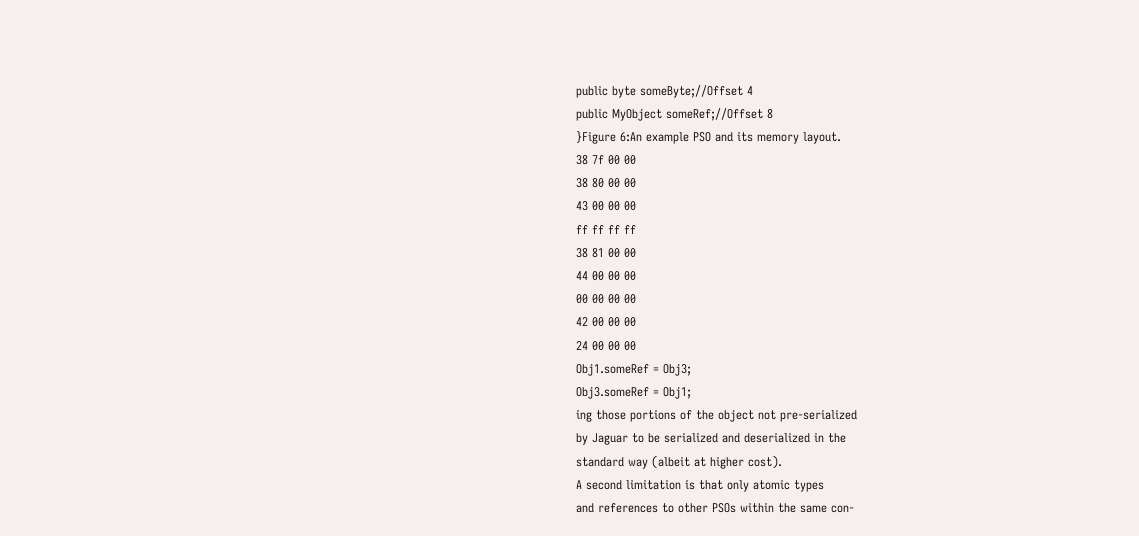public byte someByte;//Offset 4
public MyObject someRef;//Offset 8
}Figure 6:An example PSO and its memory layout.
38 7f 00 00
38 80 00 00
43 00 00 00
ff ff ff ff
38 81 00 00
44 00 00 00
00 00 00 00
42 00 00 00
24 00 00 00
Obj1.someRef = Obj3;
Obj3.someRef = Obj1;
ing those portions of the object not pre-serialized
by Jaguar to be serialized and deserialized in the
standard way (albeit at higher cost).
A second limitation is that only atomic types
and references to other PSOs within the same con-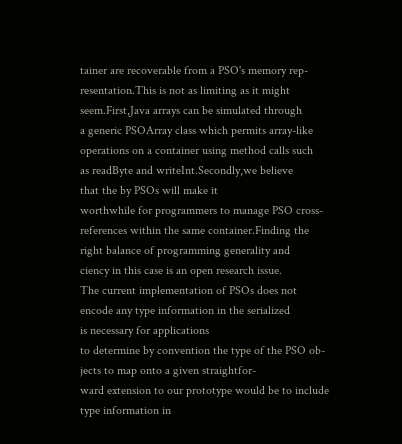tainer are recoverable from a PSO's memory rep-
resentation.This is not as limiting as it might
seem.First,Java arrays can be simulated through
a generic PSOArray class which permits array-like
operations on a container using method calls such
as readByte and writeInt.Secondly,we believe
that the by PSOs will make it
worthwhile for programmers to manage PSO cross-
references within the same container.Finding the
right balance of programming generality and
ciency in this case is an open research issue.
The current implementation of PSOs does not
encode any type information in the serialized
is necessary for applications
to determine by convention the type of the PSO ob-
jects to map onto a given straightfor-
ward extension to our prototype would be to include
type information in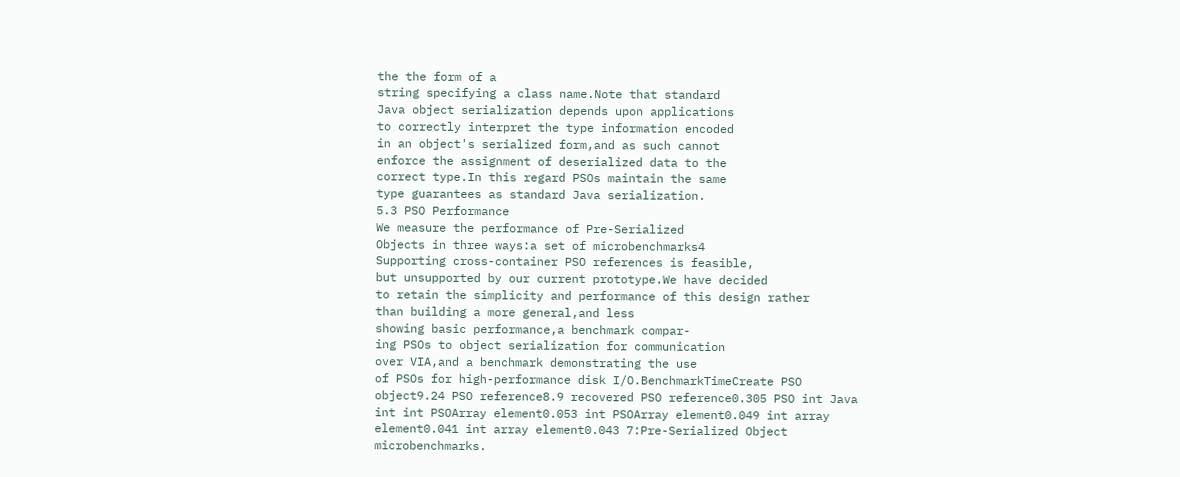the the form of a
string specifying a class name.Note that standard
Java object serialization depends upon applications
to correctly interpret the type information encoded
in an object's serialized form,and as such cannot
enforce the assignment of deserialized data to the
correct type.In this regard PSOs maintain the same
type guarantees as standard Java serialization.
5.3 PSO Performance
We measure the performance of Pre-Serialized
Objects in three ways:a set of microbenchmarks4
Supporting cross-container PSO references is feasible,
but unsupported by our current prototype.We have decided
to retain the simplicity and performance of this design rather
than building a more general,and less
showing basic performance,a benchmark compar-
ing PSOs to object serialization for communication
over VIA,and a benchmark demonstrating the use
of PSOs for high-performance disk I/O.BenchmarkTimeCreate PSO object9.24 PSO reference8.9 recovered PSO reference0.305 PSO int Java int int PSOArray element0.053 int PSOArray element0.049 int array element0.041 int array element0.043 7:Pre-Serialized Object microbenchmarks.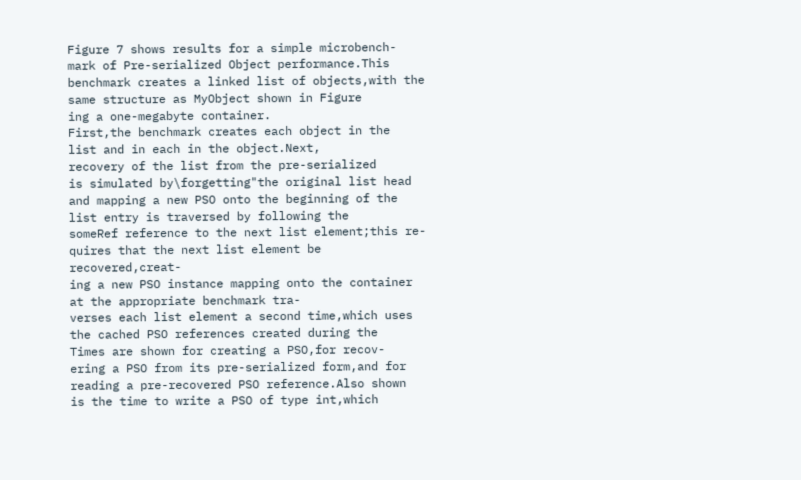Figure 7 shows results for a simple microbench-
mark of Pre-serialized Object performance.This
benchmark creates a linked list of objects,with the
same structure as MyObject shown in Figure
ing a one-megabyte container.
First,the benchmark creates each object in the
list and in each in the object.Next,
recovery of the list from the pre-serialized
is simulated by\forgetting"the original list head
and mapping a new PSO onto the beginning of the
list entry is traversed by following the
someRef reference to the next list element;this re-
quires that the next list element be recovered,creat-
ing a new PSO instance mapping onto the container
at the appropriate benchmark tra-
verses each list element a second time,which uses
the cached PSO references created during the
Times are shown for creating a PSO,for recov-
ering a PSO from its pre-serialized form,and for
reading a pre-recovered PSO reference.Also shown
is the time to write a PSO of type int,which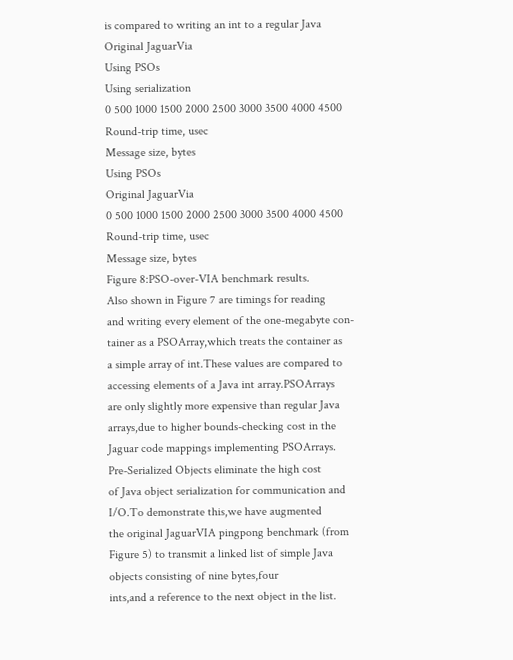is compared to writing an int to a regular Java
Original JaguarVia
Using PSOs
Using serialization
0 500 1000 1500 2000 2500 3000 3500 4000 4500
Round-trip time, usec
Message size, bytes
Using PSOs
Original JaguarVia
0 500 1000 1500 2000 2500 3000 3500 4000 4500
Round-trip time, usec
Message size, bytes
Figure 8:PSO-over-VIA benchmark results.
Also shown in Figure 7 are timings for reading
and writing every element of the one-megabyte con-
tainer as a PSOArray,which treats the container as
a simple array of int.These values are compared to
accessing elements of a Java int array.PSOArrays
are only slightly more expensive than regular Java
arrays,due to higher bounds-checking cost in the
Jaguar code mappings implementing PSOArrays.
Pre-Serialized Objects eliminate the high cost
of Java object serialization for communication and
I/O.To demonstrate this,we have augmented
the original JaguarVIA pingpong benchmark (from
Figure 5) to transmit a linked list of simple Java
objects consisting of nine bytes,four
ints,and a reference to the next object in the list.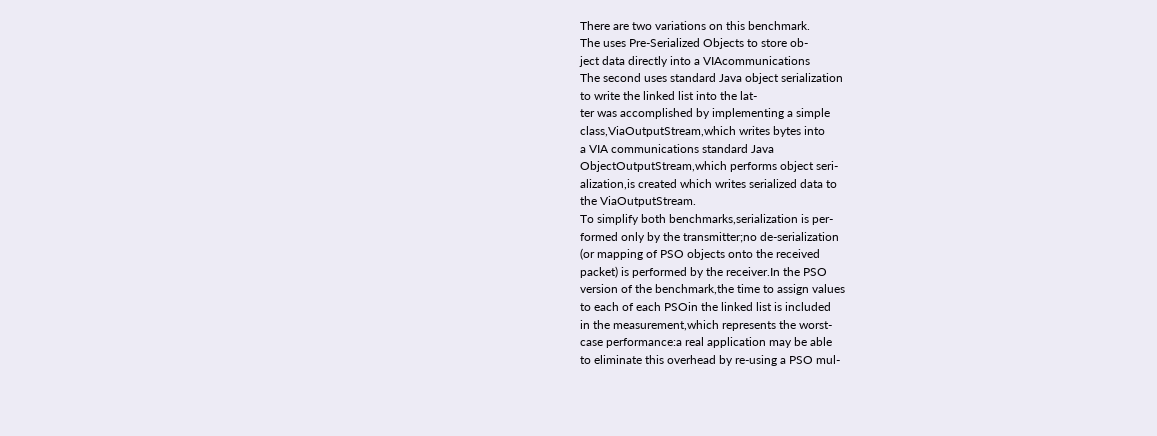There are two variations on this benchmark.
The uses Pre-Serialized Objects to store ob-
ject data directly into a VIAcommunications
The second uses standard Java object serialization
to write the linked list into the lat-
ter was accomplished by implementing a simple
class,ViaOutputStream,which writes bytes into
a VIA communications standard Java
ObjectOutputStream,which performs object seri-
alization,is created which writes serialized data to
the ViaOutputStream.
To simplify both benchmarks,serialization is per-
formed only by the transmitter;no de-serialization
(or mapping of PSO objects onto the received
packet) is performed by the receiver.In the PSO
version of the benchmark,the time to assign values
to each of each PSOin the linked list is included
in the measurement,which represents the worst-
case performance:a real application may be able
to eliminate this overhead by re-using a PSO mul-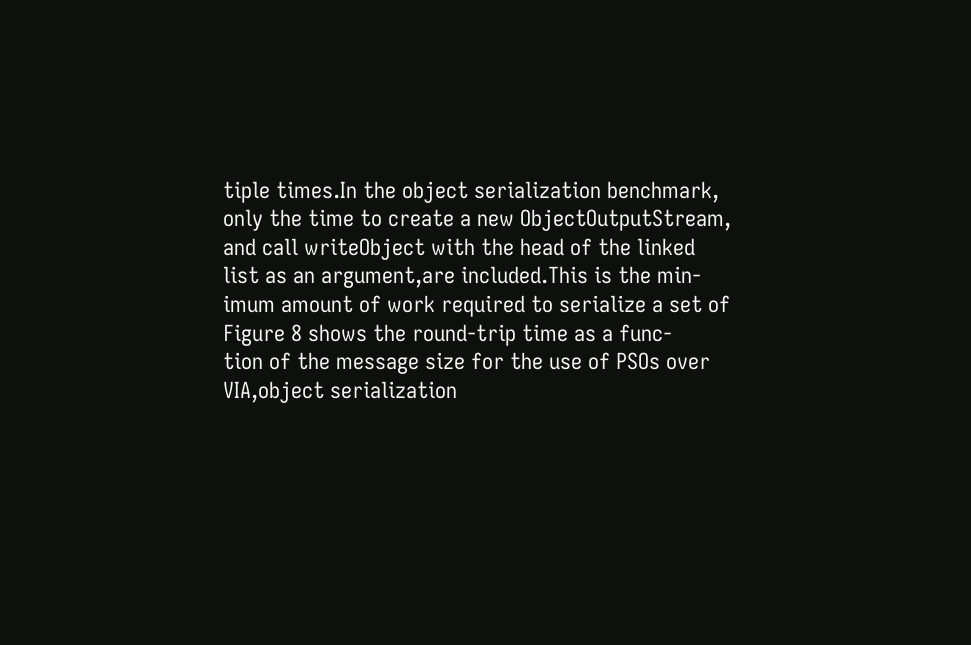tiple times.In the object serialization benchmark,
only the time to create a new ObjectOutputStream,
and call writeObject with the head of the linked
list as an argument,are included.This is the min-
imum amount of work required to serialize a set of
Figure 8 shows the round-trip time as a func-
tion of the message size for the use of PSOs over
VIA,object serialization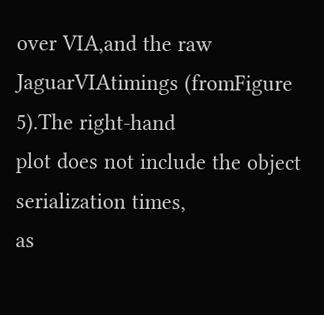over VIA,and the raw
JaguarVIAtimings (fromFigure 5).The right-hand
plot does not include the object serialization times,
as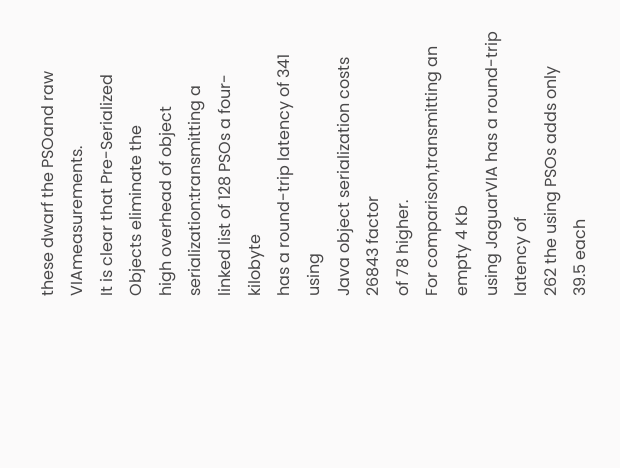these dwarf the PSOand raw VIAmeasurements.
It is clear that Pre-Serialized Objects eliminate the
high overhead of object serialization:transmitting a
linked list of 128 PSOs a four-kilobyte
has a round-trip latency of 341 using
Java object serialization costs 26843 factor
of 78 higher.
For comparison,transmitting an empty 4 Kb
using JaguarVIA has a round-trip latency of
262 the using PSOs adds only
39.5 each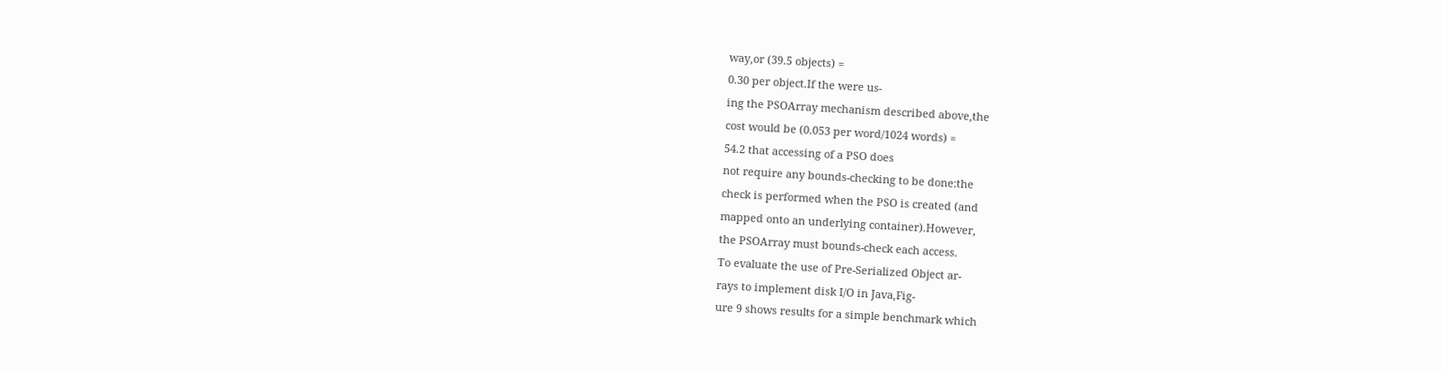way,or (39.5 objects) =
0.30 per object.If the were us-
ing the PSOArray mechanism described above,the
cost would be (0.053 per word/1024 words) =
54.2 that accessing of a PSO does
not require any bounds-checking to be done:the
check is performed when the PSO is created (and
mapped onto an underlying container).However,
the PSOArray must bounds-check each access.
To evaluate the use of Pre-Serialized Object ar-
rays to implement disk I/O in Java,Fig-
ure 9 shows results for a simple benchmark which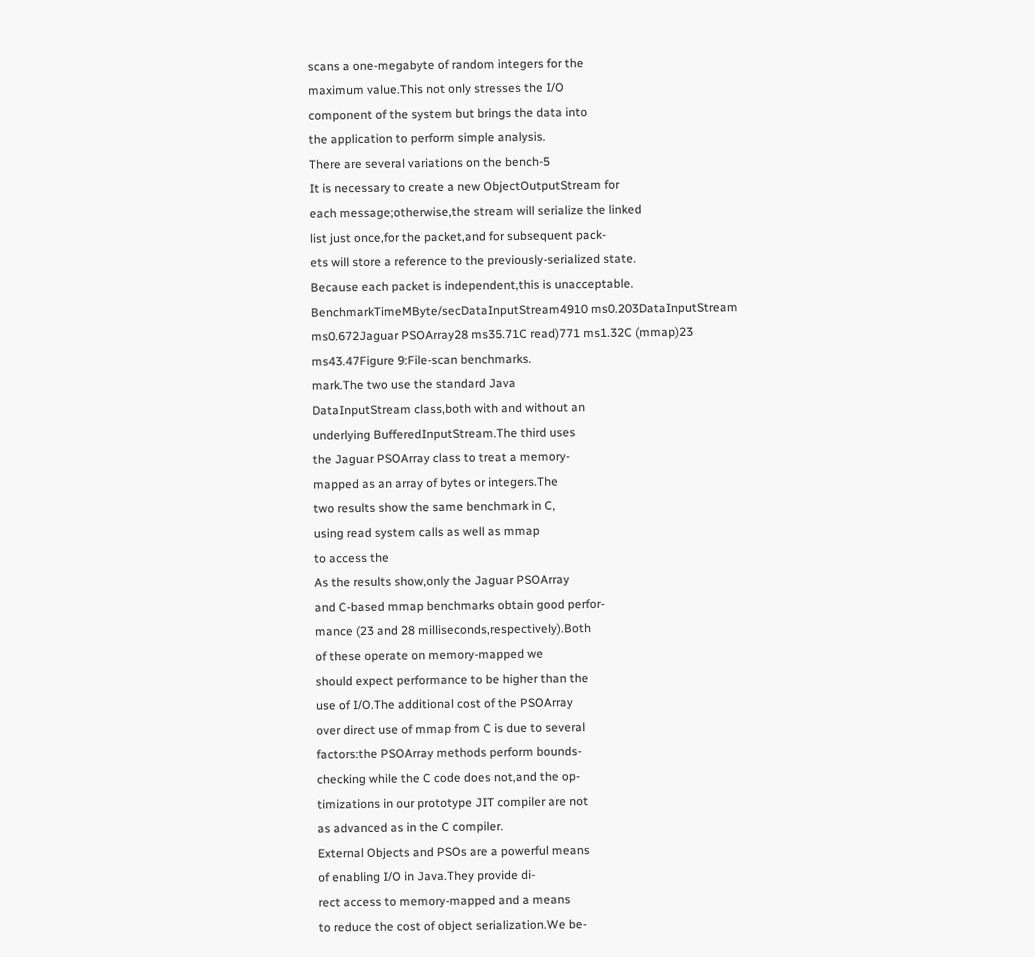scans a one-megabyte of random integers for the
maximum value.This not only stresses the I/O
component of the system but brings the data into
the application to perform simple analysis.
There are several variations on the bench-5
It is necessary to create a new ObjectOutputStream for
each message;otherwise,the stream will serialize the linked
list just once,for the packet,and for subsequent pack-
ets will store a reference to the previously-serialized state.
Because each packet is independent,this is unacceptable.
BenchmarkTimeMByte/secDataInputStream4910 ms0.203DataInputStream ms0.672Jaguar PSOArray28 ms35.71C read)771 ms1.32C (mmap)23 ms43.47Figure 9:File-scan benchmarks.
mark.The two use the standard Java
DataInputStream class,both with and without an
underlying BufferedInputStream.The third uses
the Jaguar PSOArray class to treat a memory-
mapped as an array of bytes or integers.The
two results show the same benchmark in C,
using read system calls as well as mmap
to access the
As the results show,only the Jaguar PSOArray
and C-based mmap benchmarks obtain good perfor-
mance (23 and 28 milliseconds,respectively).Both
of these operate on memory-mapped we
should expect performance to be higher than the
use of I/O.The additional cost of the PSOArray
over direct use of mmap from C is due to several
factors:the PSOArray methods perform bounds-
checking while the C code does not,and the op-
timizations in our prototype JIT compiler are not
as advanced as in the C compiler.
External Objects and PSOs are a powerful means
of enabling I/O in Java.They provide di-
rect access to memory-mapped and a means
to reduce the cost of object serialization.We be-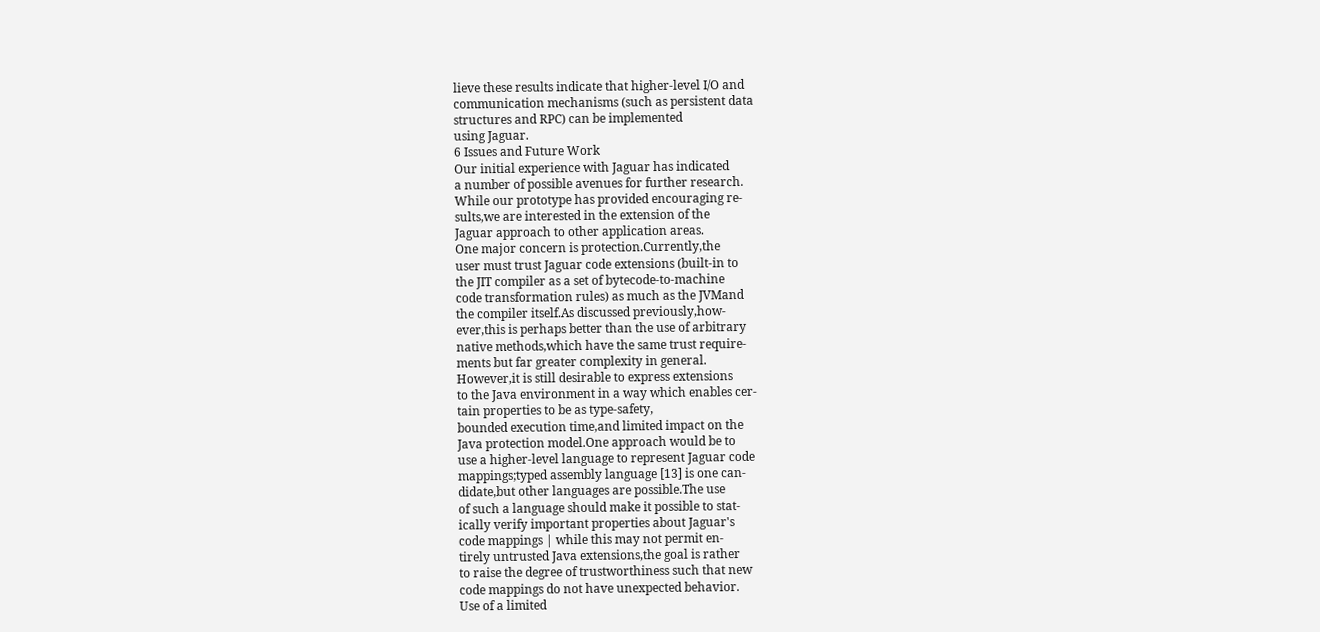lieve these results indicate that higher-level I/O and
communication mechanisms (such as persistent data
structures and RPC) can be implemented
using Jaguar.
6 Issues and Future Work
Our initial experience with Jaguar has indicated
a number of possible avenues for further research.
While our prototype has provided encouraging re-
sults,we are interested in the extension of the
Jaguar approach to other application areas.
One major concern is protection.Currently,the
user must trust Jaguar code extensions (built-in to
the JIT compiler as a set of bytecode-to-machine
code transformation rules) as much as the JVMand
the compiler itself.As discussed previously,how-
ever,this is perhaps better than the use of arbitrary
native methods,which have the same trust require-
ments but far greater complexity in general.
However,it is still desirable to express extensions
to the Java environment in a way which enables cer-
tain properties to be as type-safety,
bounded execution time,and limited impact on the
Java protection model.One approach would be to
use a higher-level language to represent Jaguar code
mappings;typed assembly language [13] is one can-
didate,but other languages are possible.The use
of such a language should make it possible to stat-
ically verify important properties about Jaguar's
code mappings | while this may not permit en-
tirely untrusted Java extensions,the goal is rather
to raise the degree of trustworthiness such that new
code mappings do not have unexpected behavior.
Use of a limited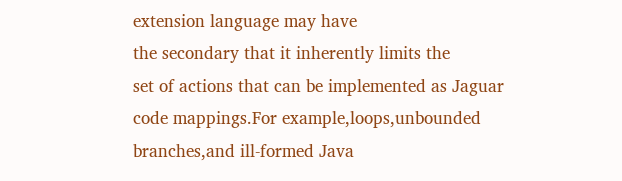extension language may have
the secondary that it inherently limits the
set of actions that can be implemented as Jaguar
code mappings.For example,loops,unbounded
branches,and ill-formed Java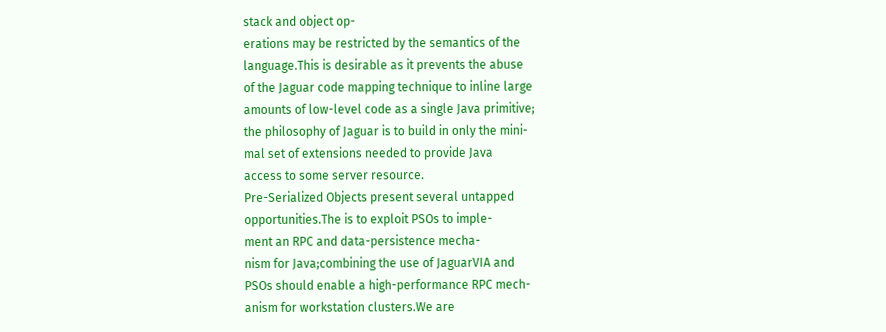stack and object op-
erations may be restricted by the semantics of the
language.This is desirable as it prevents the abuse
of the Jaguar code mapping technique to inline large
amounts of low-level code as a single Java primitive;
the philosophy of Jaguar is to build in only the mini-
mal set of extensions needed to provide Java
access to some server resource.
Pre-Serialized Objects present several untapped
opportunities.The is to exploit PSOs to imple-
ment an RPC and data-persistence mecha-
nism for Java;combining the use of JaguarVIA and
PSOs should enable a high-performance RPC mech-
anism for workstation clusters.We are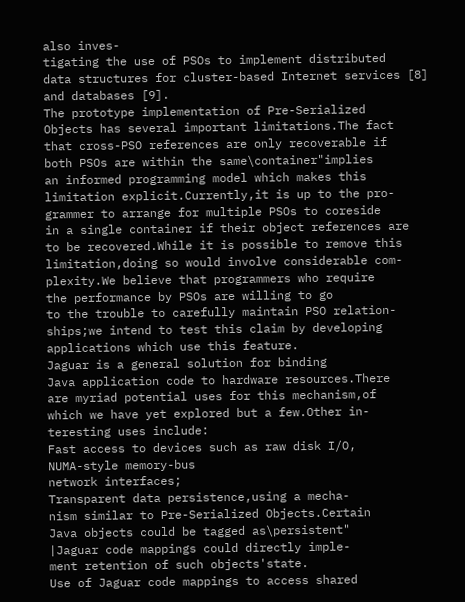also inves-
tigating the use of PSOs to implement distributed
data structures for cluster-based Internet services [8]
and databases [9].
The prototype implementation of Pre-Serialized
Objects has several important limitations.The fact
that cross-PSO references are only recoverable if
both PSOs are within the same\container"implies
an informed programming model which makes this
limitation explicit.Currently,it is up to the pro-
grammer to arrange for multiple PSOs to coreside
in a single container if their object references are
to be recovered.While it is possible to remove this
limitation,doing so would involve considerable com-
plexity.We believe that programmers who require
the performance by PSOs are willing to go
to the trouble to carefully maintain PSO relation-
ships;we intend to test this claim by developing
applications which use this feature.
Jaguar is a general solution for binding
Java application code to hardware resources.There
are myriad potential uses for this mechanism,of
which we have yet explored but a few.Other in-
teresting uses include:
Fast access to devices such as raw disk I/O,
NUMA-style memory-bus
network interfaces;
Transparent data persistence,using a mecha-
nism similar to Pre-Serialized Objects.Certain
Java objects could be tagged as\persistent"
|Jaguar code mappings could directly imple-
ment retention of such objects'state.
Use of Jaguar code mappings to access shared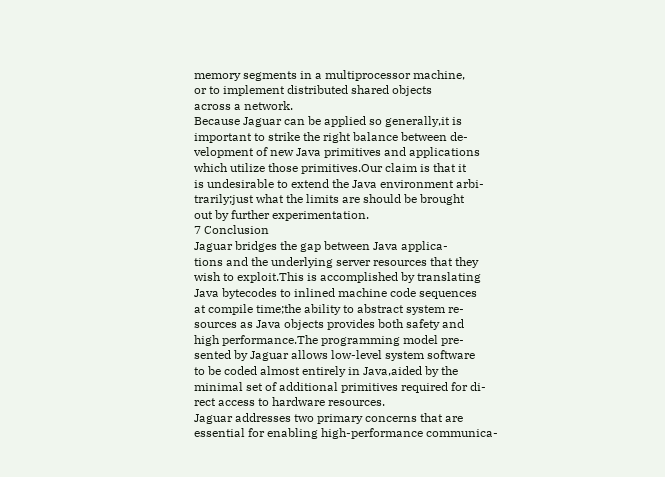memory segments in a multiprocessor machine,
or to implement distributed shared objects
across a network.
Because Jaguar can be applied so generally,it is
important to strike the right balance between de-
velopment of new Java primitives and applications
which utilize those primitives.Our claim is that it
is undesirable to extend the Java environment arbi-
trarily;just what the limits are should be brought
out by further experimentation.
7 Conclusion
Jaguar bridges the gap between Java applica-
tions and the underlying server resources that they
wish to exploit.This is accomplished by translating
Java bytecodes to inlined machine code sequences
at compile time;the ability to abstract system re-
sources as Java objects provides both safety and
high performance.The programming model pre-
sented by Jaguar allows low-level system software
to be coded almost entirely in Java,aided by the
minimal set of additional primitives required for di-
rect access to hardware resources.
Jaguar addresses two primary concerns that are
essential for enabling high-performance communica-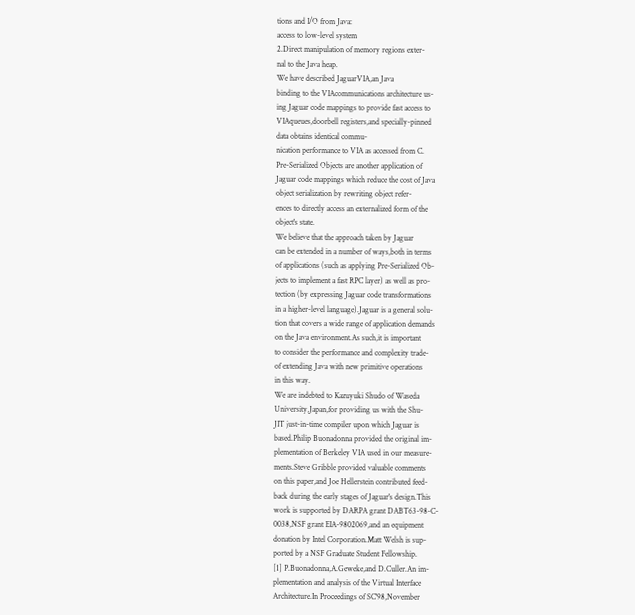tions and I/O from Java:
access to low-level system
2.Direct manipulation of memory regions exter-
nal to the Java heap.
We have described JaguarVIA,an Java
binding to the VIAcommunications architecture us-
ing Jaguar code mappings to provide fast access to
VIAqueues,doorbell registers,and specially-pinned
data obtains identical commu-
nication performance to VIA as accessed from C.
Pre-Serialized Objects are another application of
Jaguar code mappings which reduce the cost of Java
object serialization by rewriting object refer-
ences to directly access an externalized form of the
object's state.
We believe that the approach taken by Jaguar
can be extended in a number of ways,both in terms
of applications (such as applying Pre-Serialized Ob-
jects to implement a fast RPC layer) as well as pro-
tection (by expressing Jaguar code transformations
in a higher-level language).Jaguar is a general solu-
tion that covers a wide range of application demands
on the Java environment.As such,it is important
to consider the performance and complexity trade-
of extending Java with new primitive operations
in this way.
We are indebted to Kazuyuki Shudo of Waseda
University,Japan,for providing us with the Shu-
JIT just-in-time compiler upon which Jaguar is
based.Philip Buonadonna provided the original im-
plementation of Berkeley VIA used in our measure-
ments.Steve Gribble provided valuable comments
on this paper,and Joe Hellerstein contributed feed-
back during the early stages of Jaguar's design.This
work is supported by DARPA grant DABT63-98-C-
0038,NSF grant EIA-9802069,and an equipment
donation by Intel Corporation.Matt Welsh is sup-
ported by a NSF Graduate Student Fellowship.
[1] P.Buonadonna,A.Geweke,and D.Culler.An im-
plementation and analysis of the Virtual Interface
Architecture.In Proceedings of SC'98,November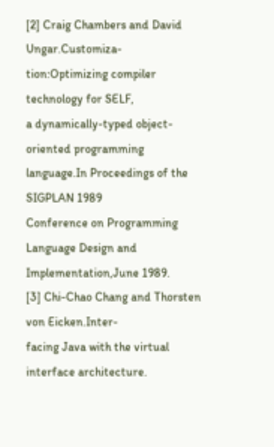[2] Craig Chambers and David Ungar.Customiza-
tion:Optimizing compiler technology for SELF,
a dynamically-typed object-oriented programming
language.In Proceedings of the SIGPLAN 1989
Conference on Programming Language Design and
Implementation,June 1989.
[3] Chi-Chao Chang and Thorsten von Eicken.Inter-
facing Java with the virtual interface architecture.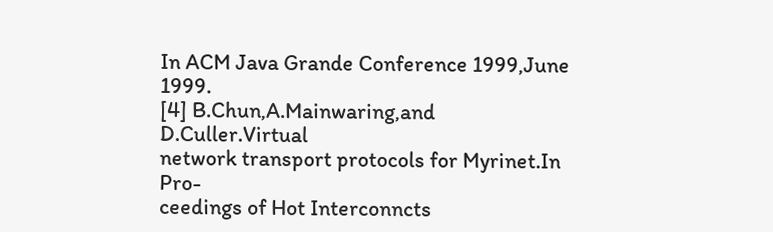In ACM Java Grande Conference 1999,June 1999.
[4] B.Chun,A.Mainwaring,and D.Culler.Virtual
network transport protocols for Myrinet.In Pro-
ceedings of Hot Interconncts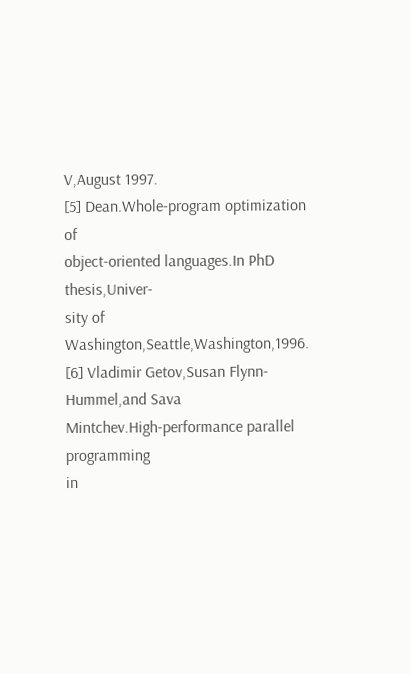V,August 1997.
[5] Dean.Whole-program optimization of
object-oriented languages.In PhD thesis,Univer-
sity of Washington,Seattle,Washington,1996.
[6] Vladimir Getov,Susan Flynn-Hummel,and Sava
Mintchev.High-performance parallel programming
in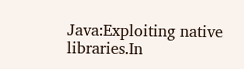Java:Exploiting native libraries.In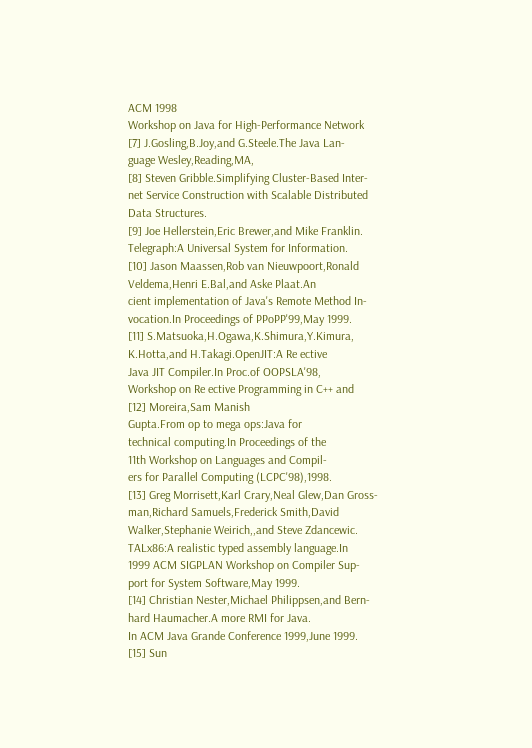ACM 1998
Workshop on Java for High-Performance Network
[7] J.Gosling,B.Joy,and G.Steele.The Java Lan-
guage Wesley,Reading,MA,
[8] Steven Gribble.Simplifying Cluster-Based Inter-
net Service Construction with Scalable Distributed
Data Structures.
[9] Joe Hellerstein,Eric Brewer,and Mike Franklin.
Telegraph:A Universal System for Information.
[10] Jason Maassen,Rob van Nieuwpoort,Ronald
Veldema,Henri E.Bal,and Aske Plaat.An
cient implementation of Java's Remote Method In-
vocation.In Proceedings of PPoPP'99,May 1999.
[11] S.Matsuoka,H.Ogawa,K.Shimura,Y.Kimura,
K.Hotta,and H.Takagi.OpenJIT:A Re ective
Java JIT Compiler.In Proc.of OOPSLA'98,
Workshop on Re ective Programming in C++ and
[12] Moreira,Sam Manish
Gupta.From op to mega ops:Java for
technical computing.In Proceedings of the
11th Workshop on Languages and Compil-
ers for Parallel Computing (LCPC'98),1998.
[13] Greg Morrisett,Karl Crary,Neal Glew,Dan Gross-
man,Richard Samuels,Frederick Smith,David
Walker,Stephanie Weirich,,and Steve Zdancewic.
TALx86:A realistic typed assembly language.In
1999 ACM SIGPLAN Workshop on Compiler Sup-
port for System Software,May 1999.
[14] Christian Nester,Michael Philippsen,and Bern-
hard Haumacher.A more RMI for Java.
In ACM Java Grande Conference 1999,June 1999.
[15] Sun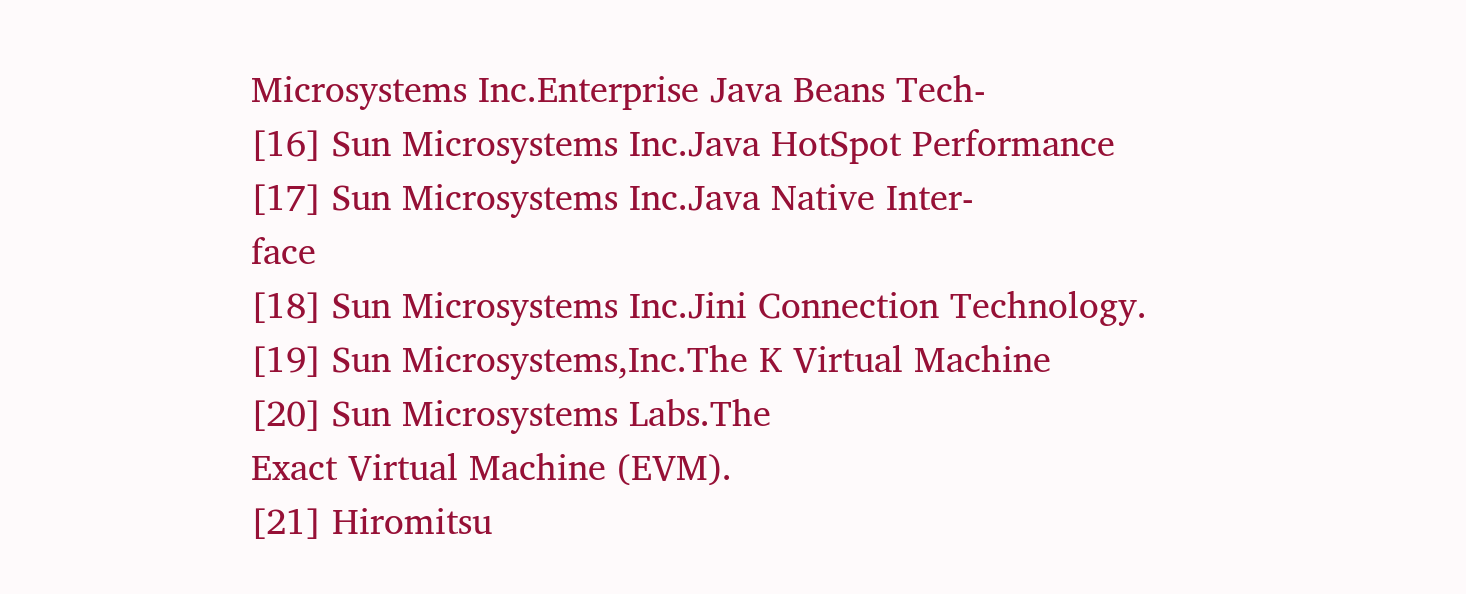Microsystems Inc.Enterprise Java Beans Tech-
[16] Sun Microsystems Inc.Java HotSpot Performance
[17] Sun Microsystems Inc.Java Native Inter-
face
[18] Sun Microsystems Inc.Jini Connection Technology.
[19] Sun Microsystems,Inc.The K Virtual Machine
[20] Sun Microsystems Labs.The
Exact Virtual Machine (EVM).
[21] Hiromitsu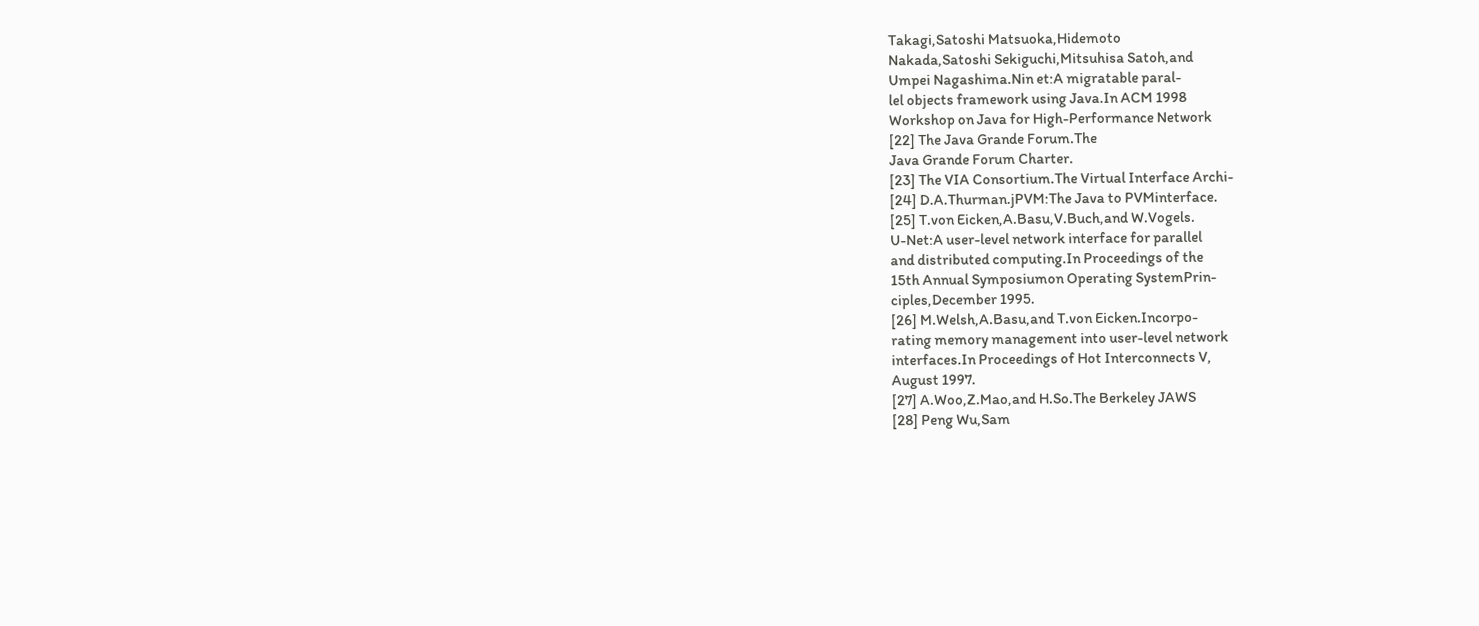Takagi,Satoshi Matsuoka,Hidemoto
Nakada,Satoshi Sekiguchi,Mitsuhisa Satoh,and
Umpei Nagashima.Nin et:A migratable paral-
lel objects framework using Java.In ACM 1998
Workshop on Java for High-Performance Network
[22] The Java Grande Forum.The
Java Grande Forum Charter.
[23] The VIA Consortium.The Virtual Interface Archi-
[24] D.A.Thurman.jPVM:The Java to PVMinterface.
[25] T.von Eicken,A.Basu,V.Buch,and W.Vogels.
U-Net:A user-level network interface for parallel
and distributed computing.In Proceedings of the
15th Annual Symposiumon Operating SystemPrin-
ciples,December 1995.
[26] M.Welsh,A.Basu,and T.von Eicken.Incorpo-
rating memory management into user-level network
interfaces.In Proceedings of Hot Interconnects V,
August 1997.
[27] A.Woo,Z.Mao,and H.So.The Berkeley JAWS
[28] Peng Wu,Sam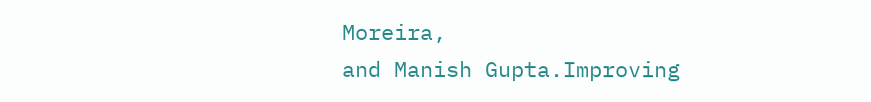Moreira,
and Manish Gupta.Improving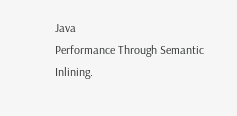Java
Performance Through Semantic Inlining.